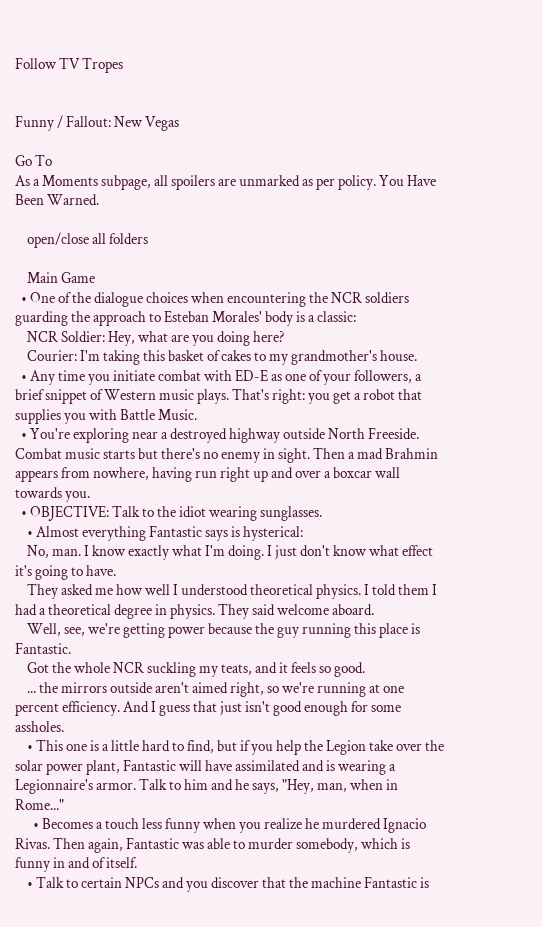Follow TV Tropes


Funny / Fallout: New Vegas

Go To
As a Moments subpage, all spoilers are unmarked as per policy. You Have Been Warned.

    open/close all folders

    Main Game
  • One of the dialogue choices when encountering the NCR soldiers guarding the approach to Esteban Morales' body is a classic:
    NCR Soldier: Hey, what are you doing here?
    Courier: I'm taking this basket of cakes to my grandmother's house.
  • Any time you initiate combat with ED-E as one of your followers, a brief snippet of Western music plays. That's right: you get a robot that supplies you with Battle Music.
  • You're exploring near a destroyed highway outside North Freeside. Combat music starts but there's no enemy in sight. Then a mad Brahmin appears from nowhere, having run right up and over a boxcar wall towards you.
  • OBJECTIVE: Talk to the idiot wearing sunglasses.
    • Almost everything Fantastic says is hysterical:
    No, man. I know exactly what I'm doing. I just don't know what effect it's going to have.
    They asked me how well I understood theoretical physics. I told them I had a theoretical degree in physics. They said welcome aboard.
    Well, see, we're getting power because the guy running this place is Fantastic.
    Got the whole NCR suckling my teats, and it feels so good.
    ... the mirrors outside aren't aimed right, so we're running at one percent efficiency. And I guess that just isn't good enough for some assholes.
    • This one is a little hard to find, but if you help the Legion take over the solar power plant, Fantastic will have assimilated and is wearing a Legionnaire's armor. Talk to him and he says, "Hey, man, when in Rome..."
      • Becomes a touch less funny when you realize he murdered Ignacio Rivas. Then again, Fantastic was able to murder somebody, which is funny in and of itself.
    • Talk to certain NPCs and you discover that the machine Fantastic is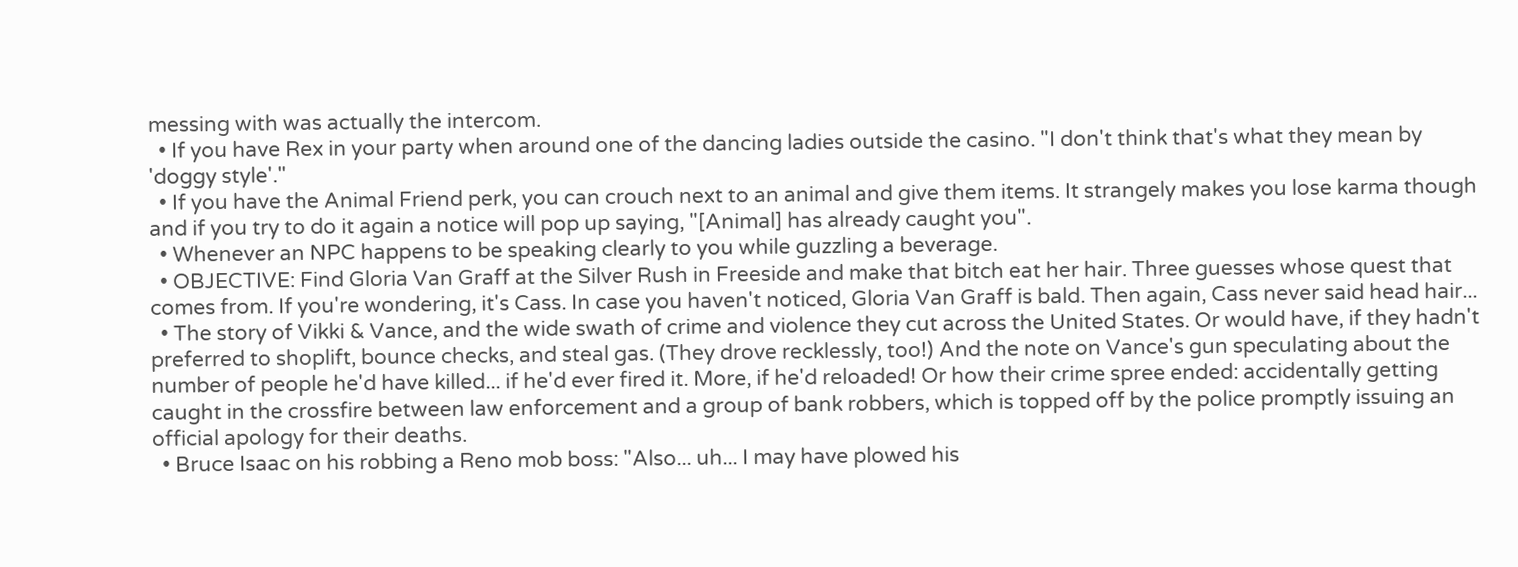messing with was actually the intercom.
  • If you have Rex in your party when around one of the dancing ladies outside the casino. "I don't think that's what they mean by 'doggy style'."
  • If you have the Animal Friend perk, you can crouch next to an animal and give them items. It strangely makes you lose karma though and if you try to do it again a notice will pop up saying, "[Animal] has already caught you".
  • Whenever an NPC happens to be speaking clearly to you while guzzling a beverage.
  • OBJECTIVE: Find Gloria Van Graff at the Silver Rush in Freeside and make that bitch eat her hair. Three guesses whose quest that comes from. If you're wondering, it's Cass. In case you haven't noticed, Gloria Van Graff is bald. Then again, Cass never said head hair...
  • The story of Vikki & Vance, and the wide swath of crime and violence they cut across the United States. Or would have, if they hadn't preferred to shoplift, bounce checks, and steal gas. (They drove recklessly, too!) And the note on Vance's gun speculating about the number of people he'd have killed... if he'd ever fired it. More, if he'd reloaded! Or how their crime spree ended: accidentally getting caught in the crossfire between law enforcement and a group of bank robbers, which is topped off by the police promptly issuing an official apology for their deaths.
  • Bruce Isaac on his robbing a Reno mob boss: "Also... uh... I may have plowed his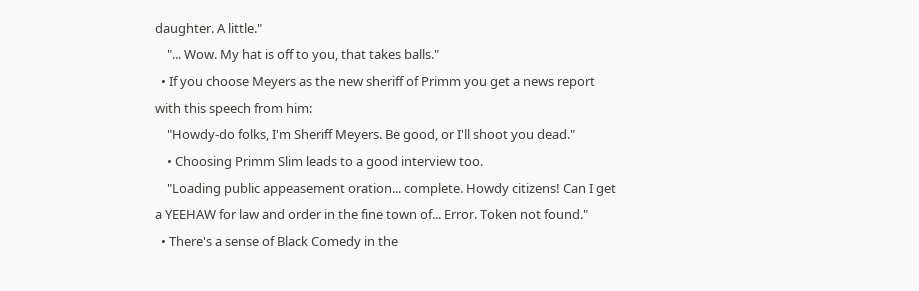daughter. A little."
    "... Wow. My hat is off to you, that takes balls."
  • If you choose Meyers as the new sheriff of Primm you get a news report with this speech from him:
    "Howdy-do folks, I'm Sheriff Meyers. Be good, or I'll shoot you dead."
    • Choosing Primm Slim leads to a good interview too.
    "Loading public appeasement oration... complete. Howdy citizens! Can I get a YEEHAW for law and order in the fine town of... Error. Token not found."
  • There's a sense of Black Comedy in the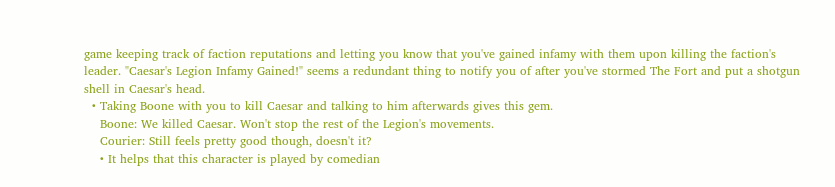game keeping track of faction reputations and letting you know that you've gained infamy with them upon killing the faction's leader. "Caesar's Legion Infamy Gained!" seems a redundant thing to notify you of after you've stormed The Fort and put a shotgun shell in Caesar's head.
  • Taking Boone with you to kill Caesar and talking to him afterwards gives this gem.
    Boone: We killed Caesar. Won't stop the rest of the Legion's movements.
    Courier: Still feels pretty good though, doesn't it?
    • It helps that this character is played by comedian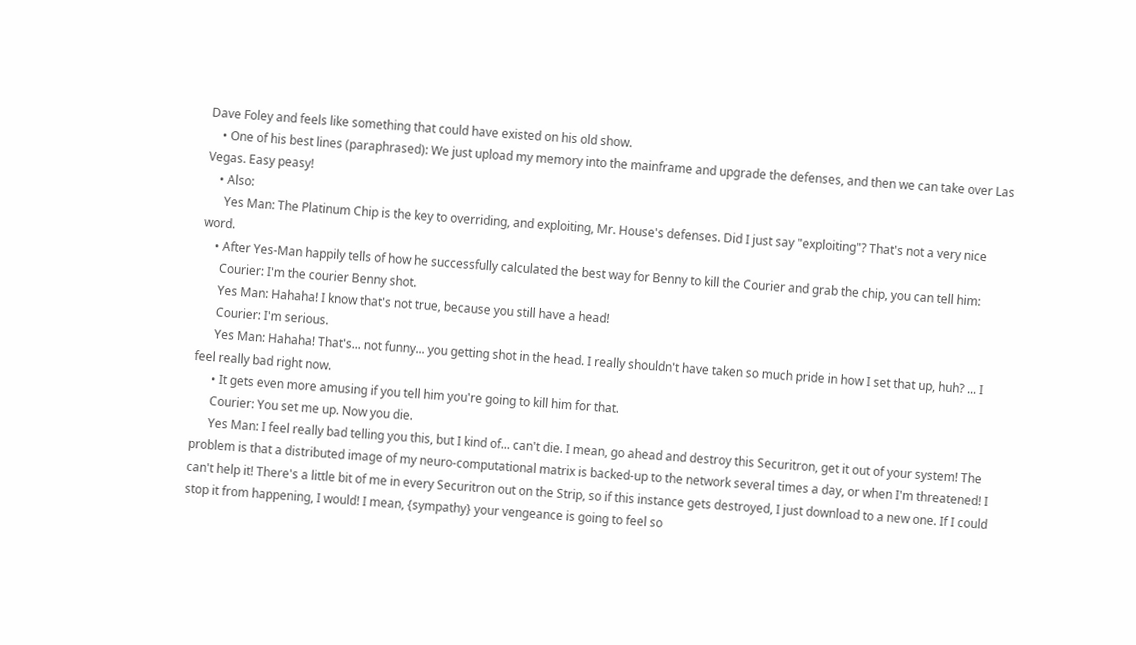Dave Foley and feels like something that could have existed on his old show.
    • One of his best lines (paraphrased): We just upload my memory into the mainframe and upgrade the defenses, and then we can take over Las Vegas. Easy peasy!
    • Also:
      Yes Man: The Platinum Chip is the key to overriding, and exploiting, Mr. House's defenses. Did I just say "exploiting"? That's not a very nice word.
    • After Yes-Man happily tells of how he successfully calculated the best way for Benny to kill the Courier and grab the chip, you can tell him:
      Courier: I'm the courier Benny shot.
      Yes Man: Hahaha! I know that's not true, because you still have a head!
      Courier: I'm serious.
      Yes Man: Hahaha! That's... not funny... you getting shot in the head. I really shouldn't have taken so much pride in how I set that up, huh? ... I feel really bad right now.
      • It gets even more amusing if you tell him you're going to kill him for that.
      Courier: You set me up. Now you die.
      Yes Man: I feel really bad telling you this, but I kind of... can't die. I mean, go ahead and destroy this Securitron, get it out of your system! The problem is that a distributed image of my neuro-computational matrix is backed-up to the network several times a day, or when I'm threatened! I can't help it! There's a little bit of me in every Securitron out on the Strip, so if this instance gets destroyed, I just download to a new one. If I could stop it from happening, I would! I mean, {sympathy} your vengeance is going to feel so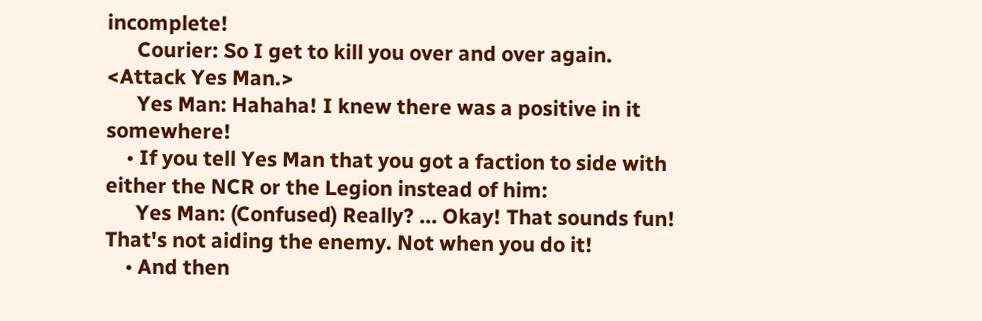incomplete!
      Courier: So I get to kill you over and over again. <Attack Yes Man.>
      Yes Man: Hahaha! I knew there was a positive in it somewhere!
    • If you tell Yes Man that you got a faction to side with either the NCR or the Legion instead of him:
      Yes Man: (Confused) Really? ... Okay! That sounds fun! That's not aiding the enemy. Not when you do it!
    • And then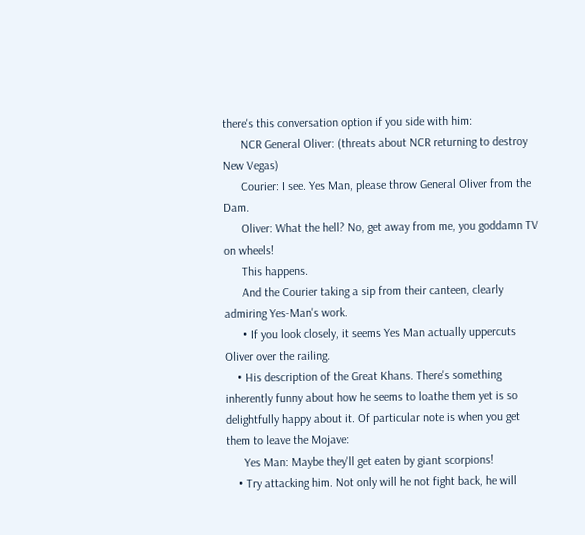there's this conversation option if you side with him:
      NCR General Oliver: (threats about NCR returning to destroy New Vegas)
      Courier: I see. Yes Man, please throw General Oliver from the Dam.
      Oliver: What the hell? No, get away from me, you goddamn TV on wheels!
      This happens.
      And the Courier taking a sip from their canteen, clearly admiring Yes-Man's work.
      • If you look closely, it seems Yes Man actually uppercuts Oliver over the railing.
    • His description of the Great Khans. There's something inherently funny about how he seems to loathe them yet is so delightfully happy about it. Of particular note is when you get them to leave the Mojave:
      Yes Man: Maybe they'll get eaten by giant scorpions!
    • Try attacking him. Not only will he not fight back, he will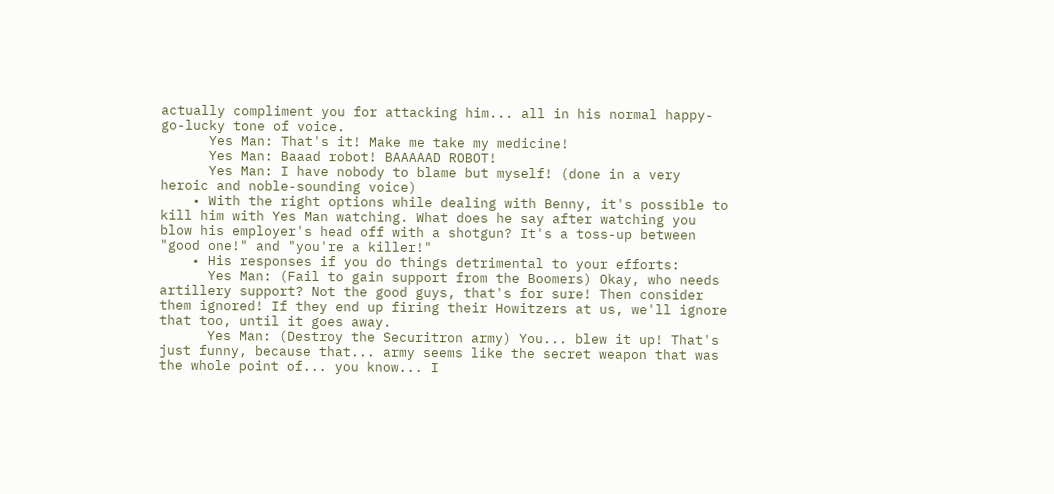actually compliment you for attacking him... all in his normal happy-go-lucky tone of voice.
      Yes Man: That's it! Make me take my medicine!
      Yes Man: Baaad robot! BAAAAAD ROBOT!
      Yes Man: I have nobody to blame but myself! (done in a very heroic and noble-sounding voice)
    • With the right options while dealing with Benny, it's possible to kill him with Yes Man watching. What does he say after watching you blow his employer's head off with a shotgun? It's a toss-up between "good one!" and "you're a killer!"
    • His responses if you do things detrimental to your efforts:
      Yes Man: (Fail to gain support from the Boomers) Okay, who needs artillery support? Not the good guys, that's for sure! Then consider them ignored! If they end up firing their Howitzers at us, we'll ignore that too, until it goes away.
      Yes Man: (Destroy the Securitron army) You... blew it up! That's just funny, because that... army seems like the secret weapon that was the whole point of... you know... I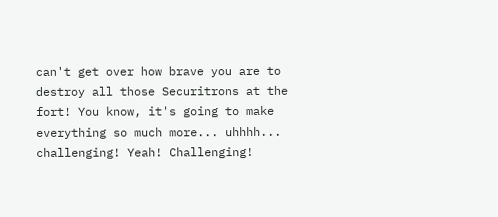can't get over how brave you are to destroy all those Securitrons at the fort! You know, it's going to make everything so much more... uhhhh... challenging! Yeah! Challenging!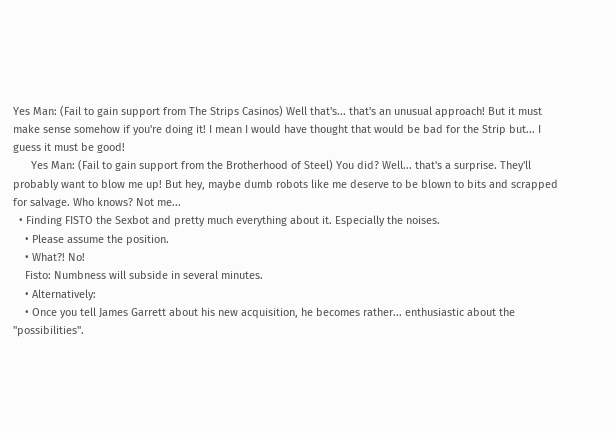Yes Man: (Fail to gain support from The Strips Casinos) Well that's... that's an unusual approach! But it must make sense somehow if you're doing it! I mean I would have thought that would be bad for the Strip but... I guess it must be good!
      Yes Man: (Fail to gain support from the Brotherhood of Steel) You did? Well... that's a surprise. They'll probably want to blow me up! But hey, maybe dumb robots like me deserve to be blown to bits and scrapped for salvage. Who knows? Not me...
  • Finding FISTO the Sexbot and pretty much everything about it. Especially the noises.
    • Please assume the position.
    • What?! No!
    Fisto: Numbness will subside in several minutes.
    • Alternatively:
    • Once you tell James Garrett about his new acquisition, he becomes rather... enthusiastic about the "possibilities".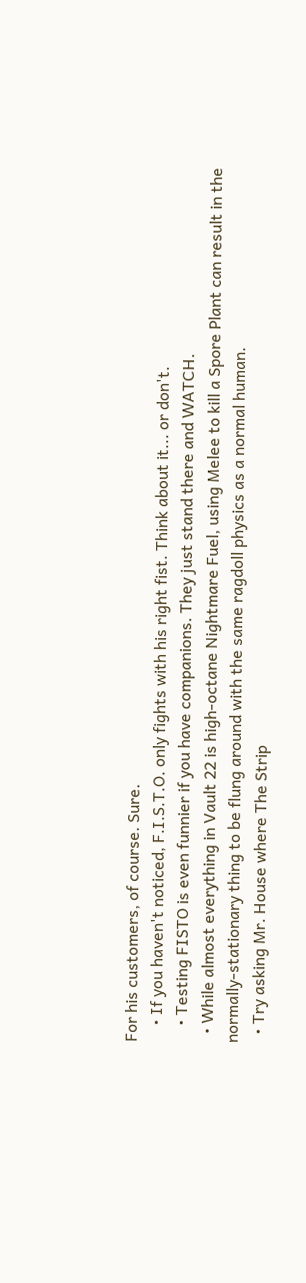For his customers, of course. Sure.
    • If you haven't noticed, F.I.S.T.O. only fights with his right fist. Think about it... or don't.
    • Testing FISTO is even funnier if you have companions. They just stand there and WATCH.
  • While almost everything in Vault 22 is high-octane Nightmare Fuel, using Melee to kill a Spore Plant can result in the normally-stationary thing to be flung around with the same ragdoll physics as a normal human.
  • Try asking Mr. House where The Strip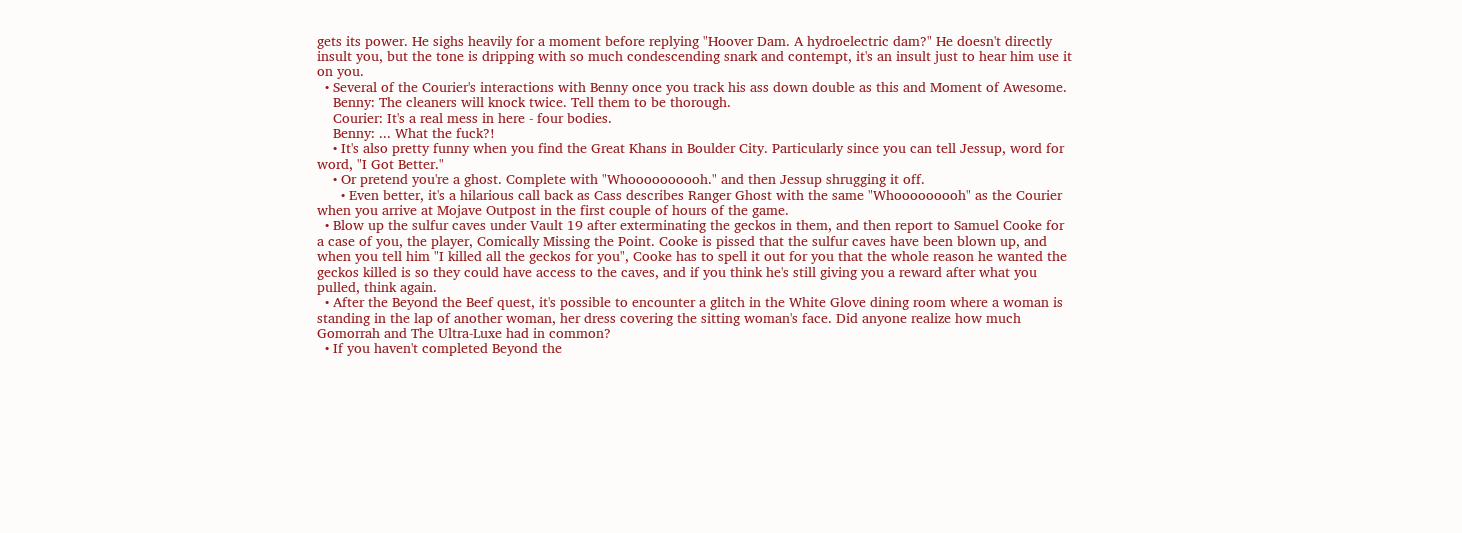gets its power. He sighs heavily for a moment before replying "Hoover Dam. A hydroelectric dam?" He doesn't directly insult you, but the tone is dripping with so much condescending snark and contempt, it's an insult just to hear him use it on you.
  • Several of the Courier's interactions with Benny once you track his ass down double as this and Moment of Awesome.
    Benny: The cleaners will knock twice. Tell them to be thorough.
    Courier: It's a real mess in here - four bodies.
    Benny: ... What the fuck?!
    • It's also pretty funny when you find the Great Khans in Boulder City. Particularly since you can tell Jessup, word for word, "I Got Better."
    • Or pretend you're a ghost. Complete with "Whoooooooooh." and then Jessup shrugging it off.
      • Even better, it's a hilarious call back as Cass describes Ranger Ghost with the same "Whooooooooh" as the Courier when you arrive at Mojave Outpost in the first couple of hours of the game.
  • Blow up the sulfur caves under Vault 19 after exterminating the geckos in them, and then report to Samuel Cooke for a case of you, the player, Comically Missing the Point. Cooke is pissed that the sulfur caves have been blown up, and when you tell him "I killed all the geckos for you", Cooke has to spell it out for you that the whole reason he wanted the geckos killed is so they could have access to the caves, and if you think he's still giving you a reward after what you pulled, think again.
  • After the Beyond the Beef quest, it's possible to encounter a glitch in the White Glove dining room where a woman is standing in the lap of another woman, her dress covering the sitting woman's face. Did anyone realize how much Gomorrah and The Ultra-Luxe had in common?
  • If you haven't completed Beyond the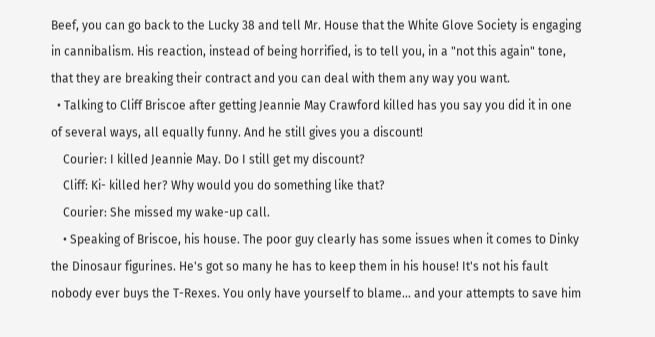Beef, you can go back to the Lucky 38 and tell Mr. House that the White Glove Society is engaging in cannibalism. His reaction, instead of being horrified, is to tell you, in a "not this again" tone, that they are breaking their contract and you can deal with them any way you want.
  • Talking to Cliff Briscoe after getting Jeannie May Crawford killed has you say you did it in one of several ways, all equally funny. And he still gives you a discount!
    Courier: I killed Jeannie May. Do I still get my discount?
    Cliff: Ki- killed her? Why would you do something like that?
    Courier: She missed my wake-up call.
    • Speaking of Briscoe, his house. The poor guy clearly has some issues when it comes to Dinky the Dinosaur figurines. He's got so many he has to keep them in his house! It's not his fault nobody ever buys the T-Rexes. You only have yourself to blame... and your attempts to save him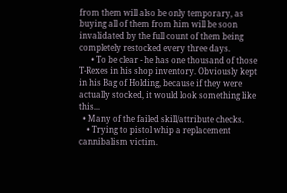from them will also be only temporary, as buying all of them from him will be soon invalidated by the full count of them being completely restocked every three days.
      • To be clear - he has one thousand of those T-Rexes in his shop inventory. Obviously kept in his Bag of Holding, because if they were actually stocked, it would look something like this...
  • Many of the failed skill/attribute checks.
    • Trying to pistol whip a replacement cannibalism victim.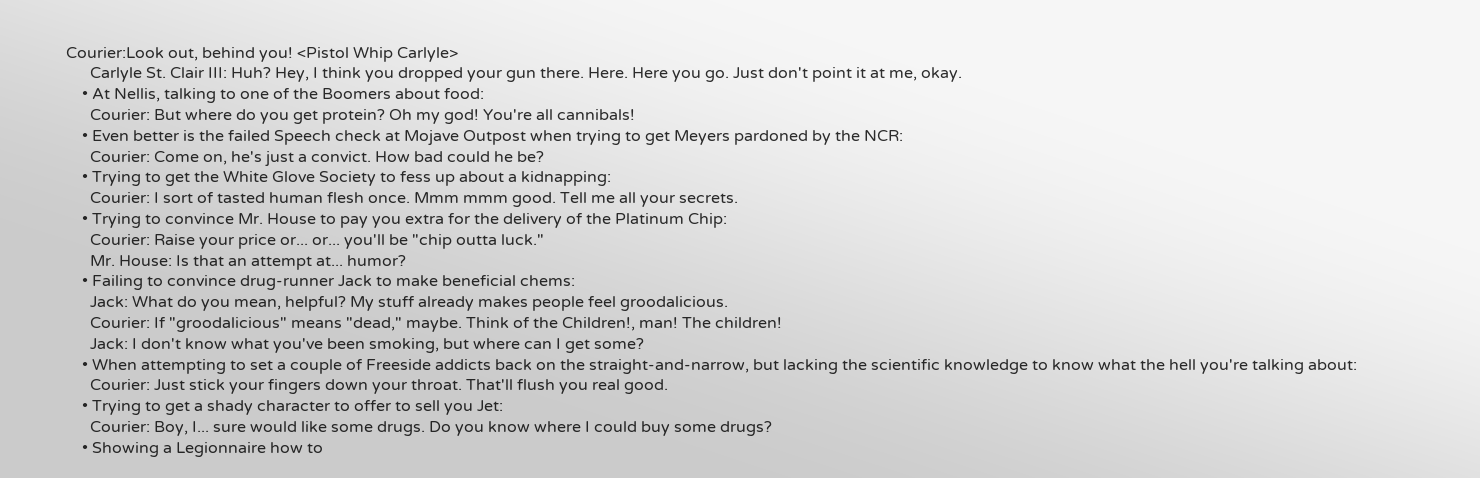Courier:Look out, behind you! <Pistol Whip Carlyle>
      Carlyle St. Clair III: Huh? Hey, I think you dropped your gun there. Here. Here you go. Just don't point it at me, okay.
    • At Nellis, talking to one of the Boomers about food:
      Courier: But where do you get protein? Oh my god! You're all cannibals!
    • Even better is the failed Speech check at Mojave Outpost when trying to get Meyers pardoned by the NCR:
      Courier: Come on, he's just a convict. How bad could he be?
    • Trying to get the White Glove Society to fess up about a kidnapping:
      Courier: I sort of tasted human flesh once. Mmm mmm good. Tell me all your secrets.
    • Trying to convince Mr. House to pay you extra for the delivery of the Platinum Chip:
      Courier: Raise your price or... or... you'll be "chip outta luck."
      Mr. House: Is that an attempt at... humor?
    • Failing to convince drug-runner Jack to make beneficial chems:
      Jack: What do you mean, helpful? My stuff already makes people feel groodalicious.
      Courier: If "groodalicious" means "dead," maybe. Think of the Children!, man! The children!
      Jack: I don't know what you've been smoking, but where can I get some?
    • When attempting to set a couple of Freeside addicts back on the straight-and-narrow, but lacking the scientific knowledge to know what the hell you're talking about:
      Courier: Just stick your fingers down your throat. That'll flush you real good.
    • Trying to get a shady character to offer to sell you Jet:
      Courier: Boy, I... sure would like some drugs. Do you know where I could buy some drugs?
    • Showing a Legionnaire how to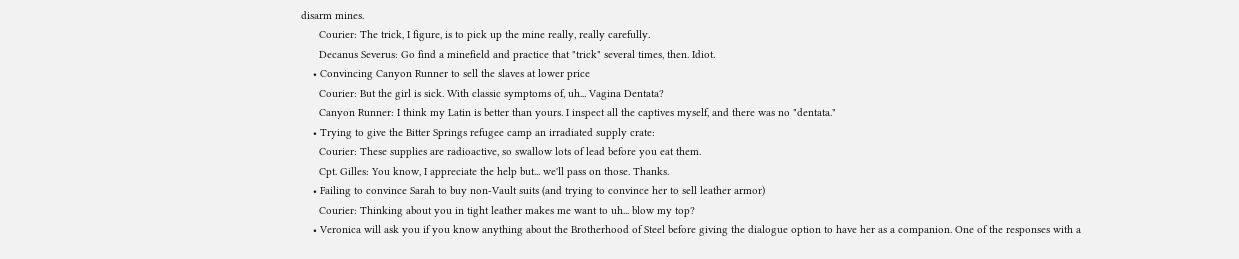disarm mines.
      Courier: The trick, I figure, is to pick up the mine really, really carefully.
      Decanus Severus: Go find a minefield and practice that "trick" several times, then. Idiot.
    • Convincing Canyon Runner to sell the slaves at lower price
      Courier: But the girl is sick. With classic symptoms of, uh... Vagina Dentata?
      Canyon Runner: I think my Latin is better than yours. I inspect all the captives myself, and there was no "dentata."
    • Trying to give the Bitter Springs refugee camp an irradiated supply crate:
      Courier: These supplies are radioactive, so swallow lots of lead before you eat them.
      Cpt. Gilles: You know, I appreciate the help but... we'll pass on those. Thanks.
    • Failing to convince Sarah to buy non-Vault suits (and trying to convince her to sell leather armor)
      Courier: Thinking about you in tight leather makes me want to uh... blow my top?
    • Veronica will ask you if you know anything about the Brotherhood of Steel before giving the dialogue option to have her as a companion. One of the responses with a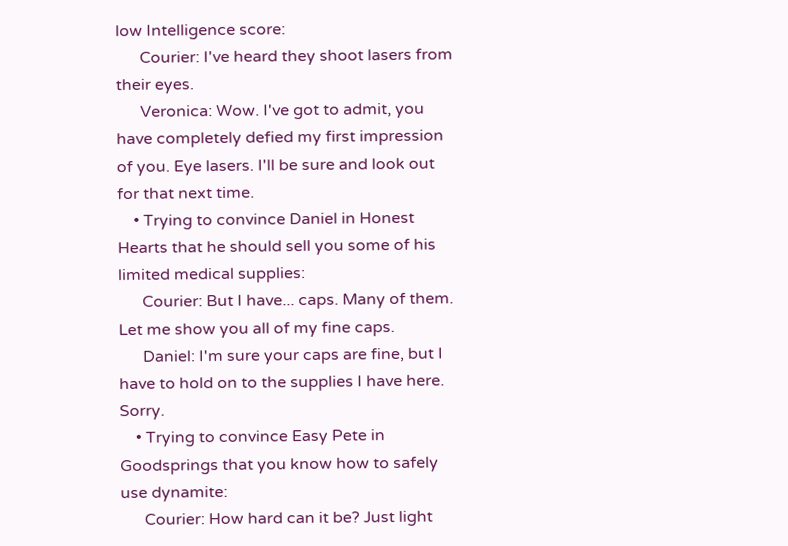low Intelligence score:
      Courier: I've heard they shoot lasers from their eyes.
      Veronica: Wow. I've got to admit, you have completely defied my first impression of you. Eye lasers. I'll be sure and look out for that next time.
    • Trying to convince Daniel in Honest Hearts that he should sell you some of his limited medical supplies:
      Courier: But I have... caps. Many of them. Let me show you all of my fine caps.
      Daniel: I'm sure your caps are fine, but I have to hold on to the supplies I have here. Sorry.
    • Trying to convince Easy Pete in Goodsprings that you know how to safely use dynamite:
      Courier: How hard can it be? Just light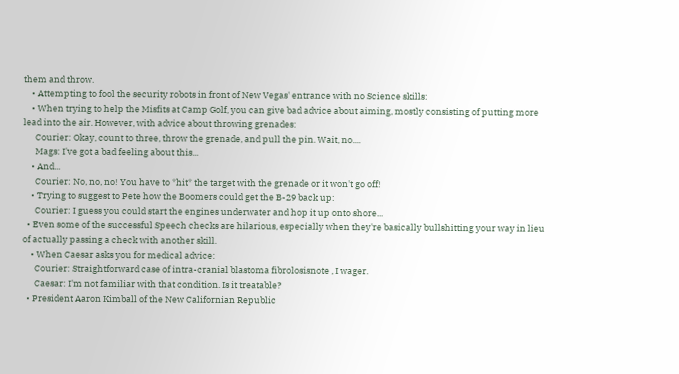them and throw.
    • Attempting to fool the security robots in front of New Vegas' entrance with no Science skills:
    • When trying to help the Misfits at Camp Golf, you can give bad advice about aiming, mostly consisting of putting more lead into the air. However, with advice about throwing grenades:
      Courier: Okay, count to three, throw the grenade, and pull the pin. Wait, no....
      Mags: I've got a bad feeling about this...
    • And...
      Courier: No, no, no! You have to *hit* the target with the grenade or it won't go off!
    • Trying to suggest to Pete how the Boomers could get the B-29 back up:
      Courier: I guess you could start the engines underwater and hop it up onto shore...
  • Even some of the successful Speech checks are hilarious, especially when they're basically bullshitting your way in lieu of actually passing a check with another skill.
    • When Caesar asks you for medical advice:
      Courier: Straightforward case of intra-cranial blastoma fibrolosisnote , I wager.
      Caesar: I'm not familiar with that condition. Is it treatable?
  • President Aaron Kimball of the New Californian Republic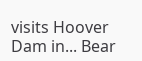visits Hoover Dam in... Bear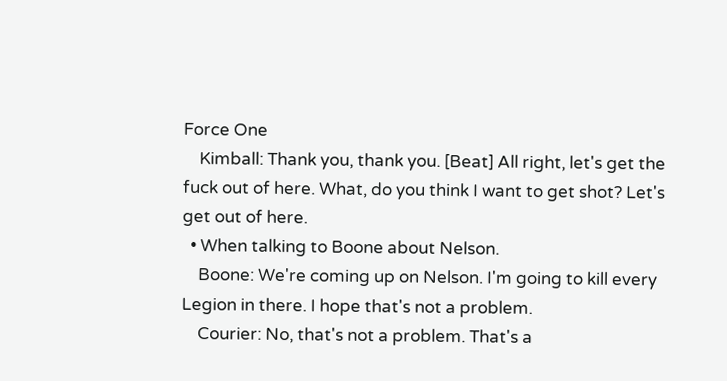Force One
    Kimball: Thank you, thank you. [Beat] All right, let's get the fuck out of here. What, do you think I want to get shot? Let's get out of here.
  • When talking to Boone about Nelson.
    Boone: We're coming up on Nelson. I'm going to kill every Legion in there. I hope that's not a problem.
    Courier: No, that's not a problem. That's a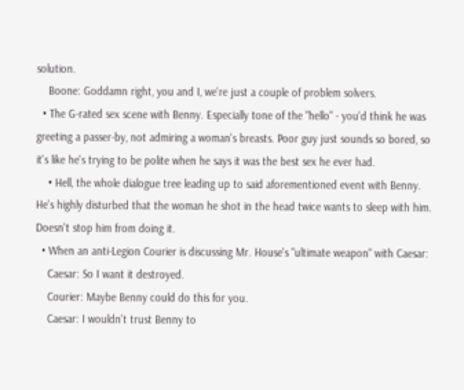solution.
    Boone: Goddamn right, you and I, we're just a couple of problem solvers.
  • The G-rated sex scene with Benny. Especially tone of the "hello" - you'd think he was greeting a passer-by, not admiring a woman's breasts. Poor guy just sounds so bored, so it's like he's trying to be polite when he says it was the best sex he ever had.
    • Hell, the whole dialogue tree leading up to said aforementioned event with Benny. He's highly disturbed that the woman he shot in the head twice wants to sleep with him. Doesn't stop him from doing it.
  • When an anti-Legion Courier is discussing Mr. House's "ultimate weapon" with Caesar:
    Caesar: So I want it destroyed.
    Courier: Maybe Benny could do this for you.
    Caesar: I wouldn't trust Benny to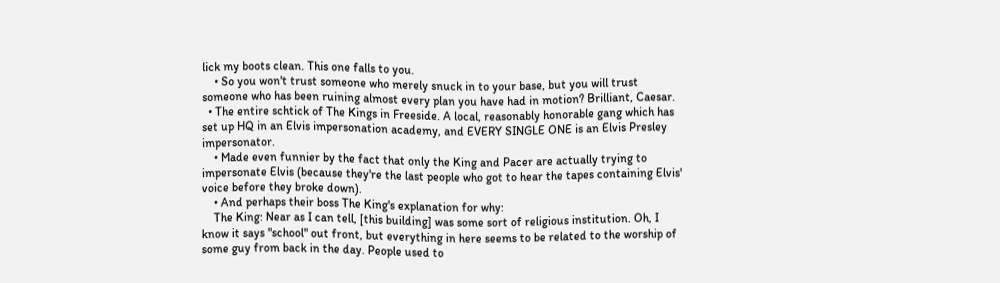lick my boots clean. This one falls to you.
    • So you won't trust someone who merely snuck in to your base, but you will trust someone who has been ruining almost every plan you have had in motion? Brilliant, Caesar.
  • The entire schtick of The Kings in Freeside. A local, reasonably honorable gang which has set up HQ in an Elvis impersonation academy, and EVERY SINGLE ONE is an Elvis Presley impersonator.
    • Made even funnier by the fact that only the King and Pacer are actually trying to impersonate Elvis (because they're the last people who got to hear the tapes containing Elvis' voice before they broke down).
    • And perhaps their boss The King's explanation for why:
    The King: Near as I can tell, [this building] was some sort of religious institution. Oh, I know it says "school" out front, but everything in here seems to be related to the worship of some guy from back in the day. People used to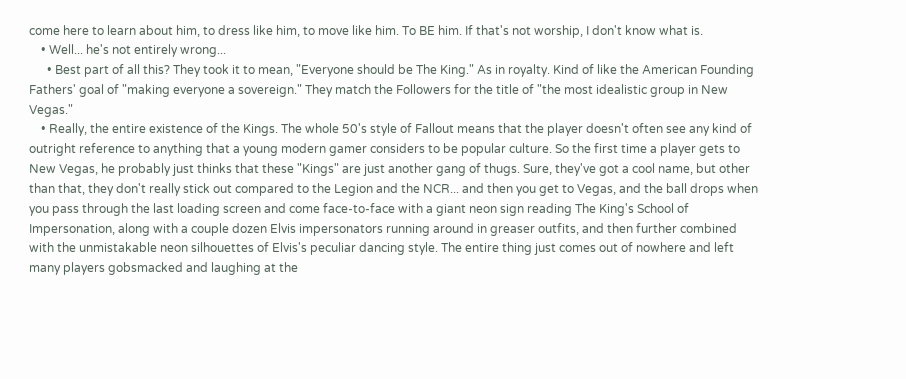come here to learn about him, to dress like him, to move like him. To BE him. If that's not worship, I don't know what is.
    • Well... he's not entirely wrong...
      • Best part of all this? They took it to mean, "Everyone should be The King." As in royalty. Kind of like the American Founding Fathers' goal of "making everyone a sovereign." They match the Followers for the title of "the most idealistic group in New Vegas."
    • Really, the entire existence of the Kings. The whole 50's style of Fallout means that the player doesn't often see any kind of outright reference to anything that a young modern gamer considers to be popular culture. So the first time a player gets to New Vegas, he probably just thinks that these "Kings" are just another gang of thugs. Sure, they've got a cool name, but other than that, they don't really stick out compared to the Legion and the NCR... and then you get to Vegas, and the ball drops when you pass through the last loading screen and come face-to-face with a giant neon sign reading The King's School of Impersonation, along with a couple dozen Elvis impersonators running around in greaser outfits, and then further combined with the unmistakable neon silhouettes of Elvis's peculiar dancing style. The entire thing just comes out of nowhere and left many players gobsmacked and laughing at the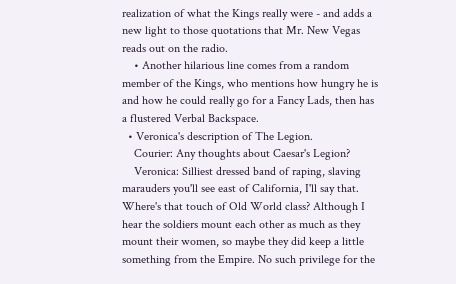realization of what the Kings really were - and adds a new light to those quotations that Mr. New Vegas reads out on the radio.
    • Another hilarious line comes from a random member of the Kings, who mentions how hungry he is and how he could really go for a Fancy Lads, then has a flustered Verbal Backspace.
  • Veronica's description of The Legion.
    Courier: Any thoughts about Caesar's Legion?
    Veronica: Silliest dressed band of raping, slaving marauders you'll see east of California, I'll say that. Where's that touch of Old World class? Although I hear the soldiers mount each other as much as they mount their women, so maybe they did keep a little something from the Empire. No such privilege for the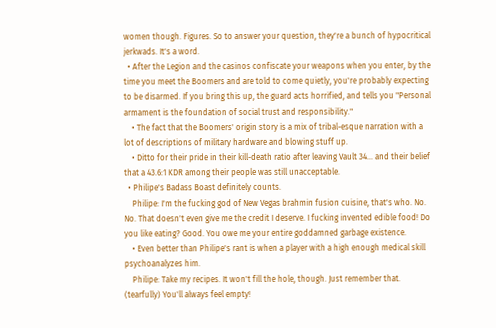women though. Figures. So to answer your question, they're a bunch of hypocritical jerkwads. It's a word.
  • After the Legion and the casinos confiscate your weapons when you enter, by the time you meet the Boomers and are told to come quietly, you're probably expecting to be disarmed. If you bring this up, the guard acts horrified, and tells you "Personal armament is the foundation of social trust and responsibility."
    • The fact that the Boomers' origin story is a mix of tribal-esque narration with a lot of descriptions of military hardware and blowing stuff up.
    • Ditto for their pride in their kill-death ratio after leaving Vault 34... and their belief that a 43.6:1 KDR among their people was still unacceptable.
  • Philipe's Badass Boast definitely counts.
    Philipe: I'm the fucking god of New Vegas brahmin fusion cuisine, that's who. No. No. That doesn't even give me the credit I deserve. I fucking invented edible food! Do you like eating? Good. You owe me your entire goddamned garbage existence.
    • Even better than Philipe's rant is when a player with a high enough medical skill psychoanalyzes him.
    Philipe: Take my recipes. It won't fill the hole, though. Just remember that. (tearfully) You'll always feel empty!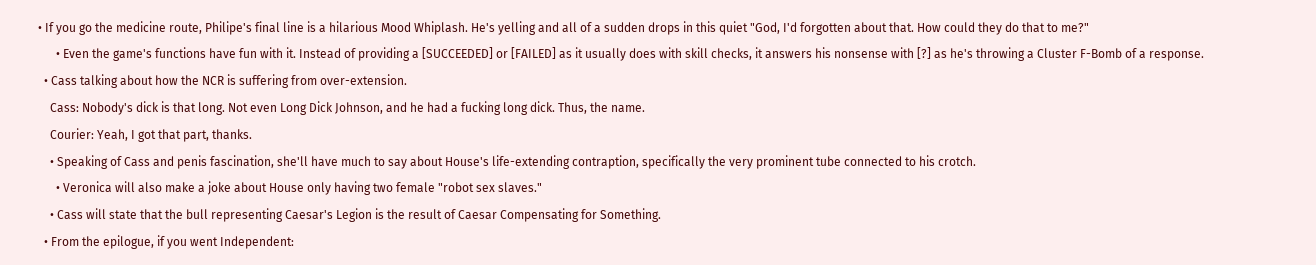• If you go the medicine route, Philipe's final line is a hilarious Mood Whiplash. He's yelling and all of a sudden drops in this quiet "God, I'd forgotten about that. How could they do that to me?"
      • Even the game's functions have fun with it. Instead of providing a [SUCCEEDED] or [FAILED] as it usually does with skill checks, it answers his nonsense with [?] as he's throwing a Cluster F-Bomb of a response.
  • Cass talking about how the NCR is suffering from over-extension.
    Cass: Nobody's dick is that long. Not even Long Dick Johnson, and he had a fucking long dick. Thus, the name.
    Courier: Yeah, I got that part, thanks.
    • Speaking of Cass and penis fascination, she'll have much to say about House's life-extending contraption, specifically the very prominent tube connected to his crotch.
      • Veronica will also make a joke about House only having two female "robot sex slaves."
    • Cass will state that the bull representing Caesar's Legion is the result of Caesar Compensating for Something.
  • From the epilogue, if you went Independent: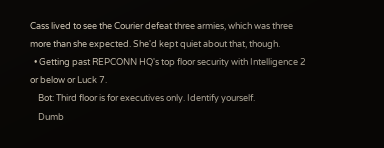Cass lived to see the Courier defeat three armies, which was three more than she expected. She'd kept quiet about that, though.
  • Getting past REPCONN HQ's top floor security with Intelligence 2 or below or Luck 7.
    Bot: Third floor is for executives only. Identify yourself.
    Dumb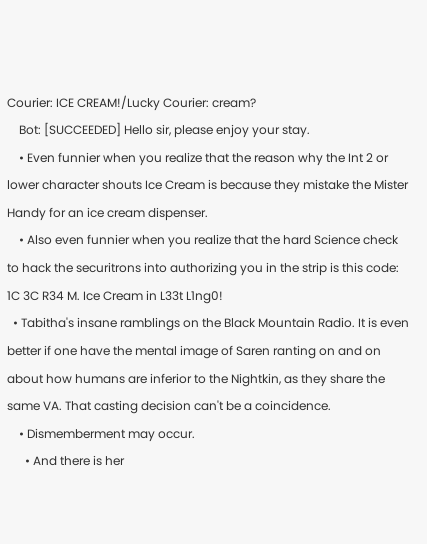Courier: ICE CREAM!/Lucky Courier: cream?
    Bot: [SUCCEEDED] Hello sir, please enjoy your stay.
    • Even funnier when you realize that the reason why the Int 2 or lower character shouts Ice Cream is because they mistake the Mister Handy for an ice cream dispenser.
    • Also even funnier when you realize that the hard Science check to hack the securitrons into authorizing you in the strip is this code: 1C 3C R34 M. Ice Cream in L33t L1ng0!
  • Tabitha's insane ramblings on the Black Mountain Radio. It is even better if one have the mental image of Saren ranting on and on about how humans are inferior to the Nightkin, as they share the same VA. That casting decision can't be a coincidence.
    • Dismemberment may occur.
      • And there is her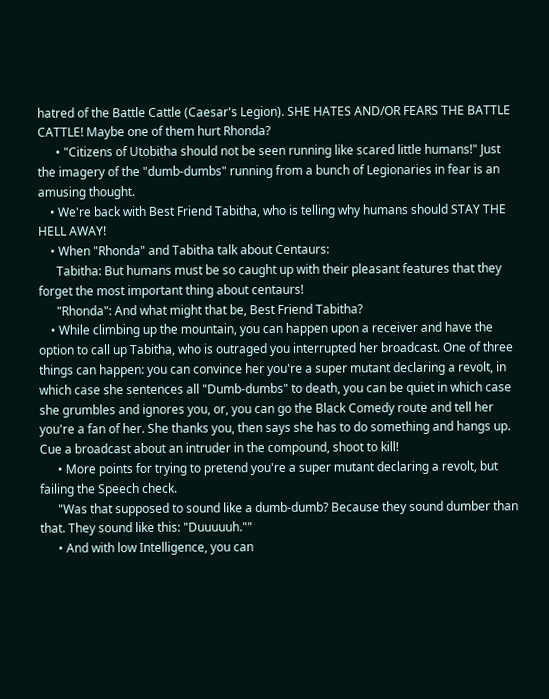hatred of the Battle Cattle (Caesar's Legion). SHE HATES AND/OR FEARS THE BATTLE CATTLE! Maybe one of them hurt Rhonda?
      • "Citizens of Utobitha should not be seen running like scared little humans!" Just the imagery of the "dumb-dumbs" running from a bunch of Legionaries in fear is an amusing thought.
    • We're back with Best Friend Tabitha, who is telling why humans should STAY THE HELL AWAY!
    • When "Rhonda" and Tabitha talk about Centaurs:
      Tabitha: But humans must be so caught up with their pleasant features that they forget the most important thing about centaurs!
      "Rhonda": And what might that be, Best Friend Tabitha?
    • While climbing up the mountain, you can happen upon a receiver and have the option to call up Tabitha, who is outraged you interrupted her broadcast. One of three things can happen: you can convince her you're a super mutant declaring a revolt, in which case she sentences all "Dumb-dumbs" to death, you can be quiet in which case she grumbles and ignores you, or, you can go the Black Comedy route and tell her you're a fan of her. She thanks you, then says she has to do something and hangs up. Cue a broadcast about an intruder in the compound, shoot to kill!
      • More points for trying to pretend you're a super mutant declaring a revolt, but failing the Speech check.
      "Was that supposed to sound like a dumb-dumb? Because they sound dumber than that. They sound like this: "Duuuuuh.""
      • And with low Intelligence, you can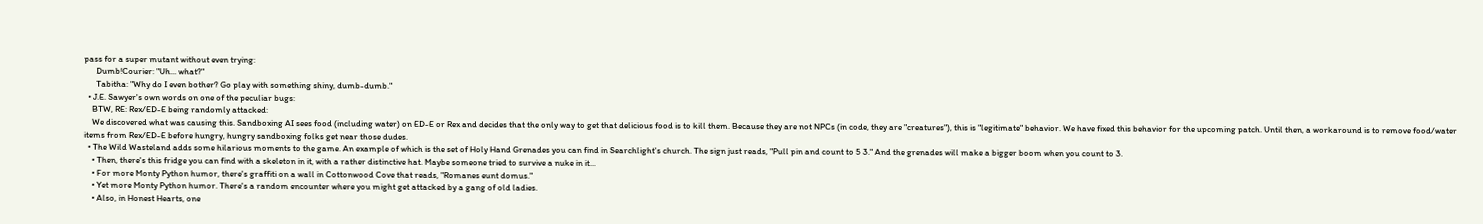pass for a super mutant without even trying:
      Dumb!Courier: "Uh... what?"
      Tabitha: "Why do I even bother? Go play with something shiny, dumb-dumb."
  • J.E. Sawyer's own words on one of the peculiar bugs:
    BTW, RE: Rex/ED-E being randomly attacked:
    We discovered what was causing this. Sandboxing AI sees food (including water) on ED-E or Rex and decides that the only way to get that delicious food is to kill them. Because they are not NPCs (in code, they are "creatures"), this is "legitimate" behavior. We have fixed this behavior for the upcoming patch. Until then, a workaround is to remove food/water items from Rex/ED-E before hungry, hungry sandboxing folks get near those dudes.
  • The Wild Wasteland adds some hilarious moments to the game. An example of which is the set of Holy Hand Grenades you can find in Searchlight's church. The sign just reads, "Pull pin and count to 5 3." And the grenades will make a bigger boom when you count to 3.
    • Then, there's this fridge you can find with a skeleton in it, with a rather distinctive hat. Maybe someone tried to survive a nuke in it...
    • For more Monty Python humor, there's graffiti on a wall in Cottonwood Cove that reads, "Romanes eunt domus."
    • Yet more Monty Python humor. There's a random encounter where you might get attacked by a gang of old ladies.
    • Also, in Honest Hearts, one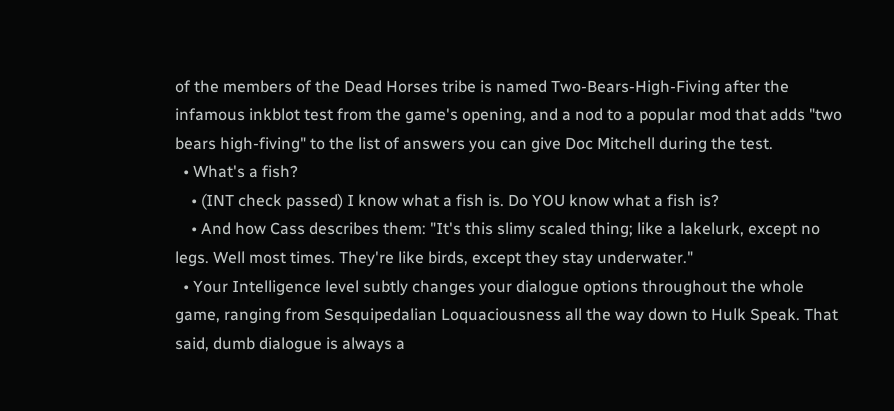of the members of the Dead Horses tribe is named Two-Bears-High-Fiving after the infamous inkblot test from the game's opening, and a nod to a popular mod that adds "two bears high-fiving" to the list of answers you can give Doc Mitchell during the test.
  • What's a fish?
    • (INT check passed) I know what a fish is. Do YOU know what a fish is?
    • And how Cass describes them: "It's this slimy scaled thing; like a lakelurk, except no legs. Well most times. They're like birds, except they stay underwater."
  • Your Intelligence level subtly changes your dialogue options throughout the whole game, ranging from Sesquipedalian Loquaciousness all the way down to Hulk Speak. That said, dumb dialogue is always a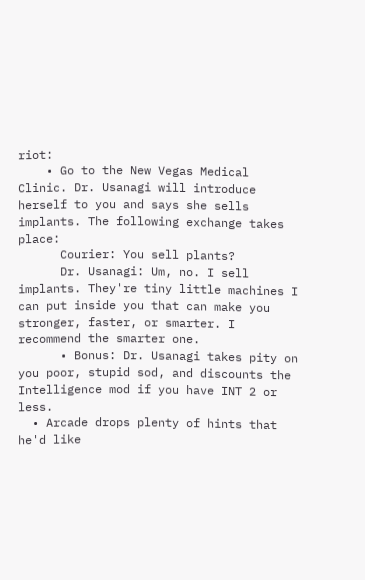riot:
    • Go to the New Vegas Medical Clinic. Dr. Usanagi will introduce herself to you and says she sells implants. The following exchange takes place:
      Courier: You sell plants?
      Dr. Usanagi: Um, no. I sell implants. They're tiny little machines I can put inside you that can make you stronger, faster, or smarter. I recommend the smarter one.
      • Bonus: Dr. Usanagi takes pity on you poor, stupid sod, and discounts the Intelligence mod if you have INT 2 or less.
  • Arcade drops plenty of hints that he'd like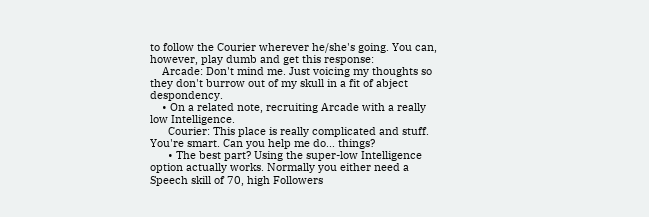to follow the Courier wherever he/she's going. You can, however, play dumb and get this response:
    Arcade: Don't mind me. Just voicing my thoughts so they don't burrow out of my skull in a fit of abject despondency.
    • On a related note, recruiting Arcade with a really low Intelligence.
      Courier: This place is really complicated and stuff. You're smart. Can you help me do... things?
      • The best part? Using the super-low Intelligence option actually works. Normally you either need a Speech skill of 70, high Followers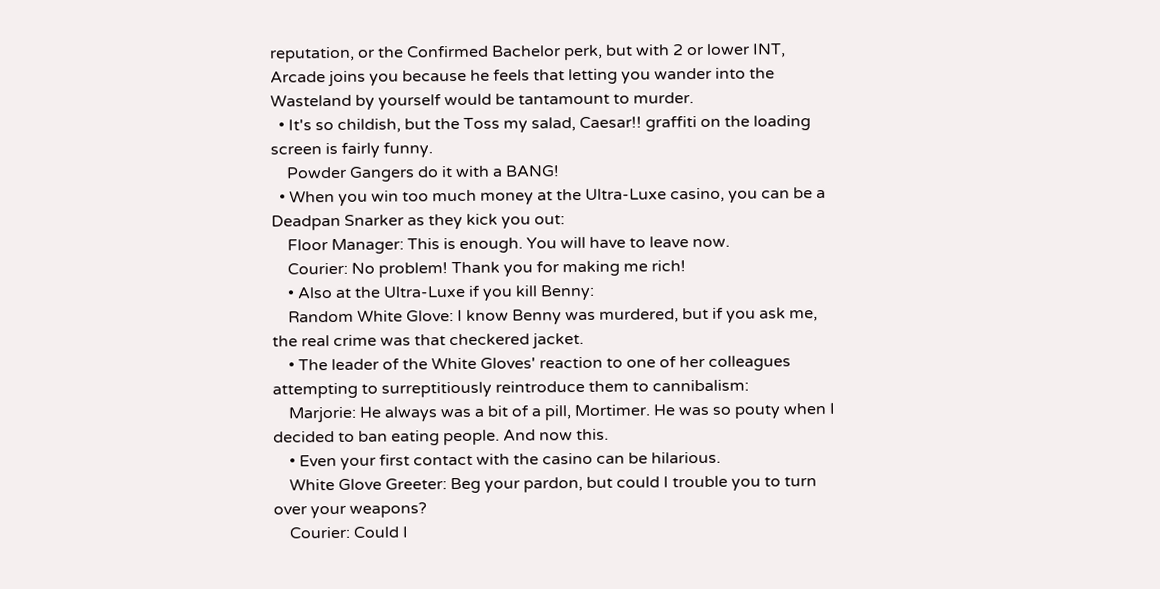reputation, or the Confirmed Bachelor perk, but with 2 or lower INT, Arcade joins you because he feels that letting you wander into the Wasteland by yourself would be tantamount to murder.
  • It's so childish, but the Toss my salad, Caesar!! graffiti on the loading screen is fairly funny.
    Powder Gangers do it with a BANG!
  • When you win too much money at the Ultra-Luxe casino, you can be a Deadpan Snarker as they kick you out:
    Floor Manager: This is enough. You will have to leave now.
    Courier: No problem! Thank you for making me rich!
    • Also at the Ultra-Luxe if you kill Benny:
    Random White Glove: I know Benny was murdered, but if you ask me, the real crime was that checkered jacket.
    • The leader of the White Gloves' reaction to one of her colleagues attempting to surreptitiously reintroduce them to cannibalism:
    Marjorie: He always was a bit of a pill, Mortimer. He was so pouty when I decided to ban eating people. And now this.
    • Even your first contact with the casino can be hilarious.
    White Glove Greeter: Beg your pardon, but could I trouble you to turn over your weapons?
    Courier: Could I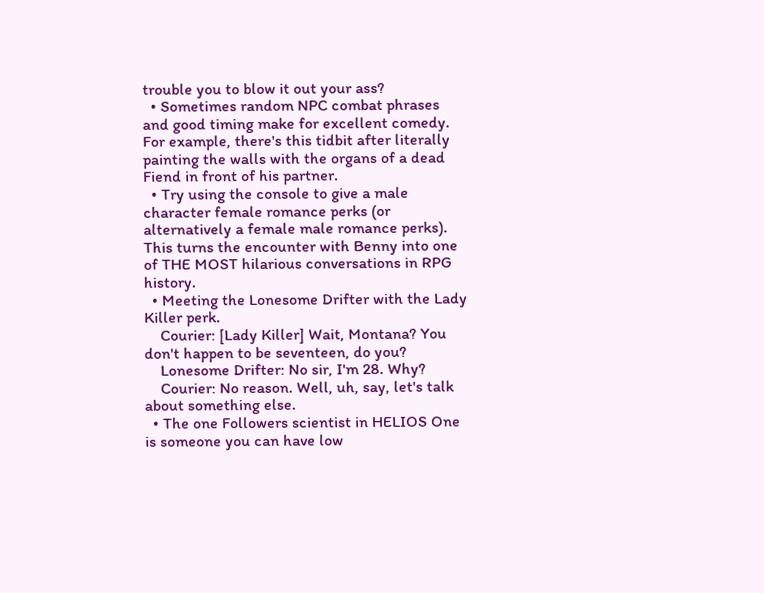trouble you to blow it out your ass?
  • Sometimes random NPC combat phrases and good timing make for excellent comedy. For example, there's this tidbit after literally painting the walls with the organs of a dead Fiend in front of his partner.
  • Try using the console to give a male character female romance perks (or alternatively a female male romance perks). This turns the encounter with Benny into one of THE MOST hilarious conversations in RPG history.
  • Meeting the Lonesome Drifter with the Lady Killer perk.
    Courier: [Lady Killer] Wait, Montana? You don't happen to be seventeen, do you?
    Lonesome Drifter: No sir, I'm 28. Why?
    Courier: No reason. Well, uh, say, let's talk about something else.
  • The one Followers scientist in HELIOS One is someone you can have low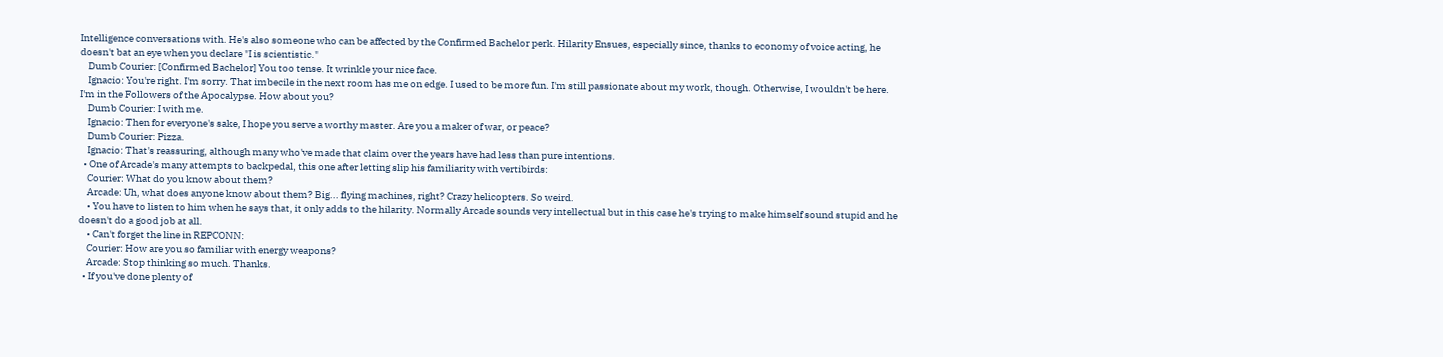Intelligence conversations with. He's also someone who can be affected by the Confirmed Bachelor perk. Hilarity Ensues, especially since, thanks to economy of voice acting, he doesn't bat an eye when you declare "I is scientistic."
    Dumb Courier: [Confirmed Bachelor] You too tense. It wrinkle your nice face.
    Ignacio: You're right. I'm sorry. That imbecile in the next room has me on edge. I used to be more fun. I'm still passionate about my work, though. Otherwise, I wouldn't be here. I'm in the Followers of the Apocalypse. How about you?
    Dumb Courier: I with me.
    Ignacio: Then for everyone's sake, I hope you serve a worthy master. Are you a maker of war, or peace?
    Dumb Courier: Pizza.
    Ignacio: That's reassuring, although many who've made that claim over the years have had less than pure intentions.
  • One of Arcade's many attempts to backpedal, this one after letting slip his familiarity with vertibirds:
    Courier: What do you know about them?
    Arcade: Uh, what does anyone know about them? Big... flying machines, right? Crazy helicopters. So weird.
    • You have to listen to him when he says that, it only adds to the hilarity. Normally Arcade sounds very intellectual but in this case he's trying to make himself sound stupid and he doesn't do a good job at all.
    • Can't forget the line in REPCONN:
    Courier: How are you so familiar with energy weapons?
    Arcade: Stop thinking so much. Thanks.
  • If you've done plenty of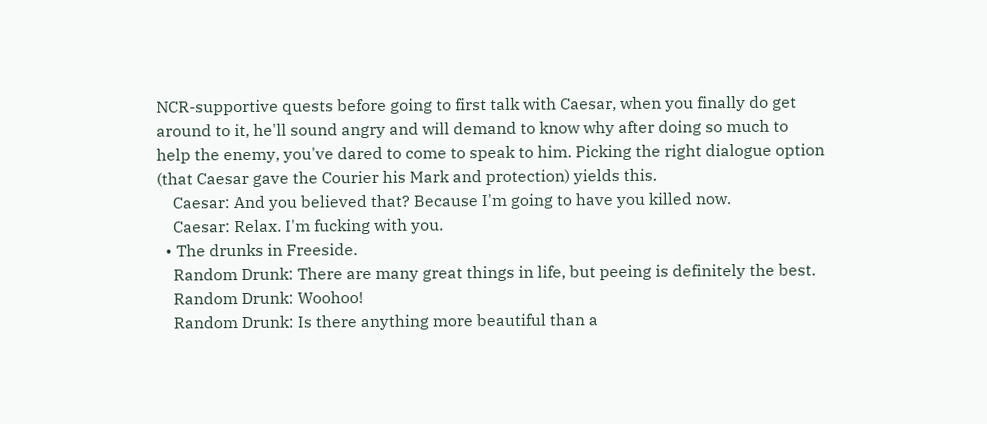NCR-supportive quests before going to first talk with Caesar, when you finally do get around to it, he'll sound angry and will demand to know why after doing so much to help the enemy, you've dared to come to speak to him. Picking the right dialogue option (that Caesar gave the Courier his Mark and protection) yields this.
    Caesar: And you believed that? Because I'm going to have you killed now.
    Caesar: Relax. I'm fucking with you.
  • The drunks in Freeside.
    Random Drunk: There are many great things in life, but peeing is definitely the best.
    Random Drunk: Woohoo!
    Random Drunk: Is there anything more beautiful than a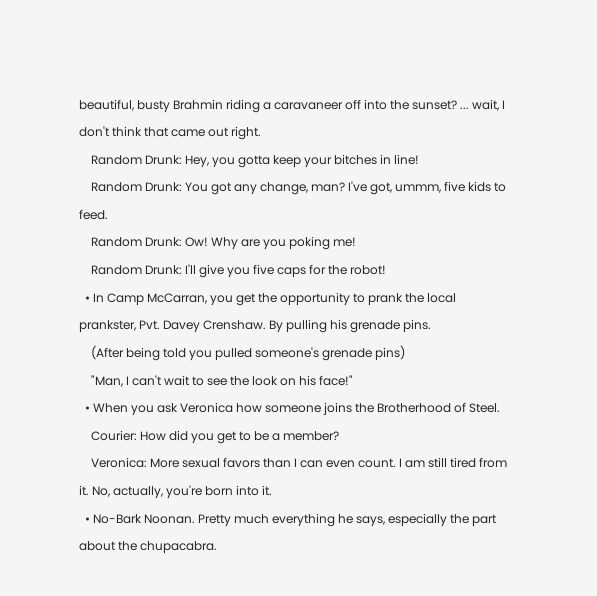beautiful, busty Brahmin riding a caravaneer off into the sunset? ... wait, I don't think that came out right.
    Random Drunk: Hey, you gotta keep your bitches in line!
    Random Drunk: You got any change, man? I've got, ummm, five kids to feed.
    Random Drunk: Ow! Why are you poking me!
    Random Drunk: I'll give you five caps for the robot!
  • In Camp McCarran, you get the opportunity to prank the local prankster, Pvt. Davey Crenshaw. By pulling his grenade pins.
    (After being told you pulled someone's grenade pins)
    "Man, I can't wait to see the look on his face!"
  • When you ask Veronica how someone joins the Brotherhood of Steel.
    Courier: How did you get to be a member?
    Veronica: More sexual favors than I can even count. I am still tired from it. No, actually, you're born into it.
  • No-Bark Noonan. Pretty much everything he says, especially the part about the chupacabra.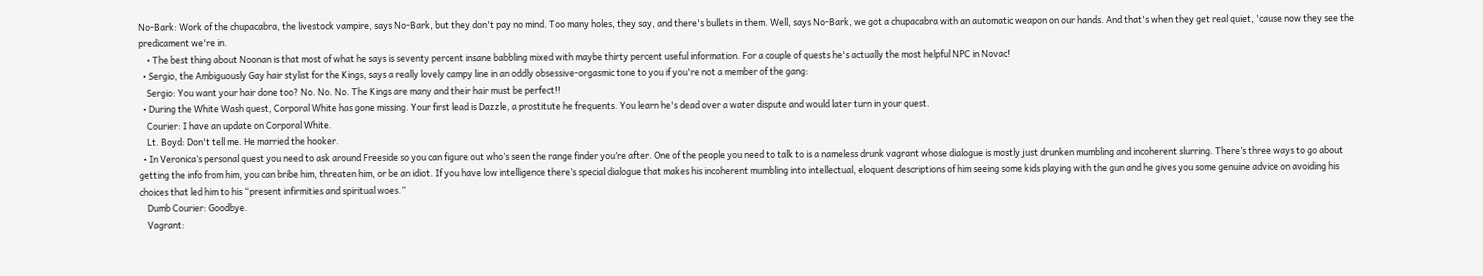No-Bark: Work of the chupacabra, the livestock vampire, says No-Bark, but they don't pay no mind. Too many holes, they say, and there's bullets in them. Well, says No-Bark, we got a chupacabra with an automatic weapon on our hands. And that's when they get real quiet, 'cause now they see the predicament we're in.
    • The best thing about Noonan is that most of what he says is seventy percent insane babbling mixed with maybe thirty percent useful information. For a couple of quests he's actually the most helpful NPC in Novac!
  • Sergio, the Ambiguously Gay hair stylist for the Kings, says a really lovely campy line in an oddly obsessive-orgasmic tone to you if you're not a member of the gang:
    Sergio: You want your hair done too? No. No. No. The Kings are many and their hair must be perfect!!
  • During the White Wash quest, Corporal White has gone missing. Your first lead is Dazzle, a prostitute he frequents. You learn he's dead over a water dispute and would later turn in your quest.
    Courier: I have an update on Corporal White.
    Lt. Boyd: Don't tell me. He married the hooker.
  • In Veronica’s personal quest you need to ask around Freeside so you can figure out who’s seen the range finder you’re after. One of the people you need to talk to is a nameless drunk vagrant whose dialogue is mostly just drunken mumbling and incoherent slurring. There’s three ways to go about getting the info from him, you can bribe him, threaten him, or be an idiot. If you have low intelligence there’s special dialogue that makes his incoherent mumbling into intellectual, eloquent descriptions of him seeing some kids playing with the gun and he gives you some genuine advice on avoiding his choices that led him to his “present infirmities and spiritual woes.”
    Dumb Courier: Goodbye.
    Vagrant: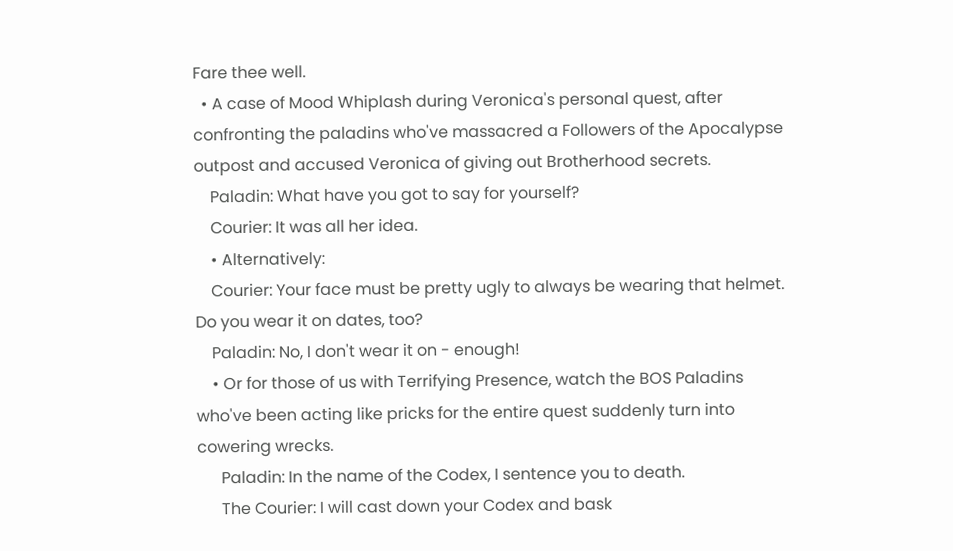Fare thee well.
  • A case of Mood Whiplash during Veronica's personal quest, after confronting the paladins who've massacred a Followers of the Apocalypse outpost and accused Veronica of giving out Brotherhood secrets.
    Paladin: What have you got to say for yourself?
    Courier: It was all her idea.
    • Alternatively:
    Courier: Your face must be pretty ugly to always be wearing that helmet. Do you wear it on dates, too?
    Paladin: No, I don't wear it on - enough!
    • Or for those of us with Terrifying Presence, watch the BOS Paladins who've been acting like pricks for the entire quest suddenly turn into cowering wrecks.
      Paladin: In the name of the Codex, I sentence you to death.
      The Courier: I will cast down your Codex and bask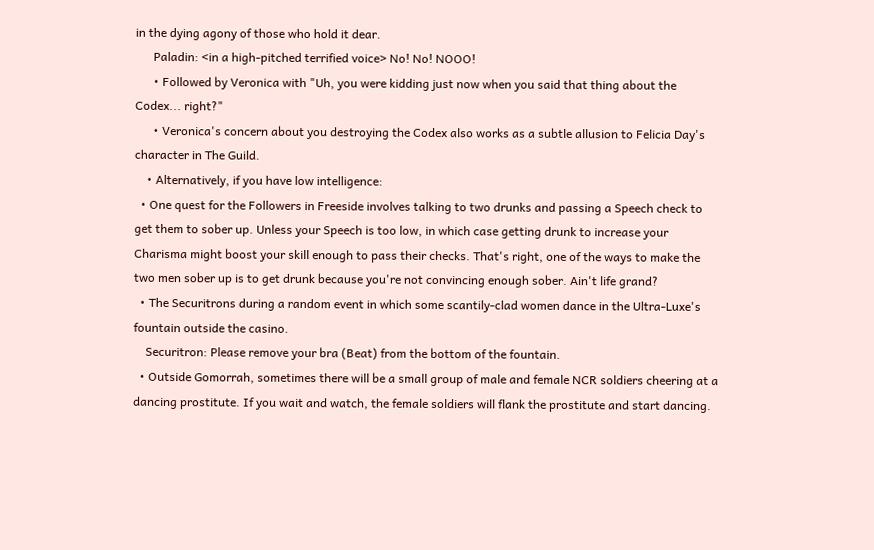in the dying agony of those who hold it dear.
      Paladin: <in a high-pitched terrified voice> No! No! NOOO!
      • Followed by Veronica with "Uh, you were kidding just now when you said that thing about the Codex... right?"
      • Veronica's concern about you destroying the Codex also works as a subtle allusion to Felicia Day's character in The Guild.
    • Alternatively, if you have low intelligence:
  • One quest for the Followers in Freeside involves talking to two drunks and passing a Speech check to get them to sober up. Unless your Speech is too low, in which case getting drunk to increase your Charisma might boost your skill enough to pass their checks. That's right, one of the ways to make the two men sober up is to get drunk because you're not convincing enough sober. Ain't life grand?
  • The Securitrons during a random event in which some scantily-clad women dance in the Ultra-Luxe's fountain outside the casino.
    Securitron: Please remove your bra (Beat) from the bottom of the fountain.
  • Outside Gomorrah, sometimes there will be a small group of male and female NCR soldiers cheering at a dancing prostitute. If you wait and watch, the female soldiers will flank the prostitute and start dancing.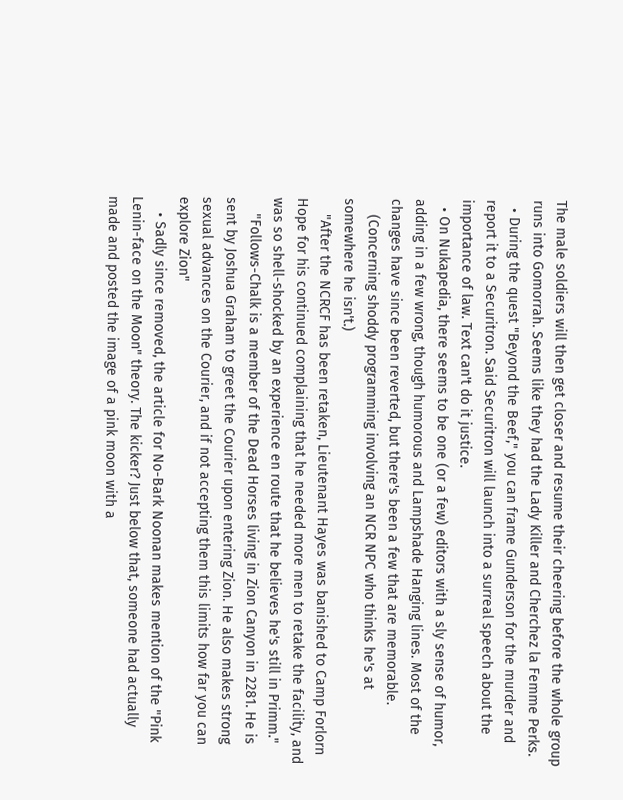The male soldiers will then get closer and resume their cheering before the whole group runs into Gomorrah. Seems like they had the Lady Killer and Cherchez la Femme Perks.
  • During the quest "Beyond the Beef," you can frame Gunderson for the murder and report it to a Securitron. Said Securitron will launch into a surreal speech about the importance of law. Text can't do it justice.
  • On Nukapedia, there seems to be one (or a few) editors with a sly sense of humor, adding in a few wrong, though humorous and Lampshade Hanging lines. Most of the changes have since been reverted, but there's been a few that are memorable.
    (Concerning shoddy programming involving an NCR NPC who thinks he's at somewhere he isn't.)
    "After the NCRCF has been retaken, Lieutenant Hayes was banished to Camp Forlorn Hope for his continued complaining that he needed more men to retake the facility, and was so shell-shocked by an experience en route that he believes he's still in Primm."
    "Follows-Chalk is a member of the Dead Horses living in Zion Canyon in 2281. He is sent by Joshua Graham to greet the Courier upon entering Zion. He also makes strong sexual advances on the Courier, and if not accepting them this limits how far you can explore Zion"
    • Sadly since removed, the article for No-Bark Noonan makes mention of the "Pink Lenin-face on the Moon" theory. The kicker? Just below that, someone had actually made and posted the image of a pink moon with a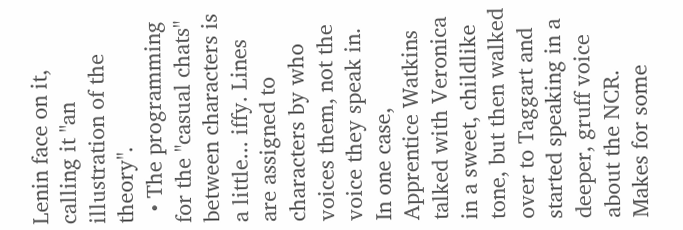Lenin face on it, calling it "an illustration of the theory".
  • The programming for the "casual chats" between characters is a little... iffy. Lines are assigned to characters by who voices them, not the voice they speak in. In one case, Apprentice Watkins talked with Veronica in a sweet, childlike tone, but then walked over to Taggart and started speaking in a deeper, gruff voice about the NCR. Makes for some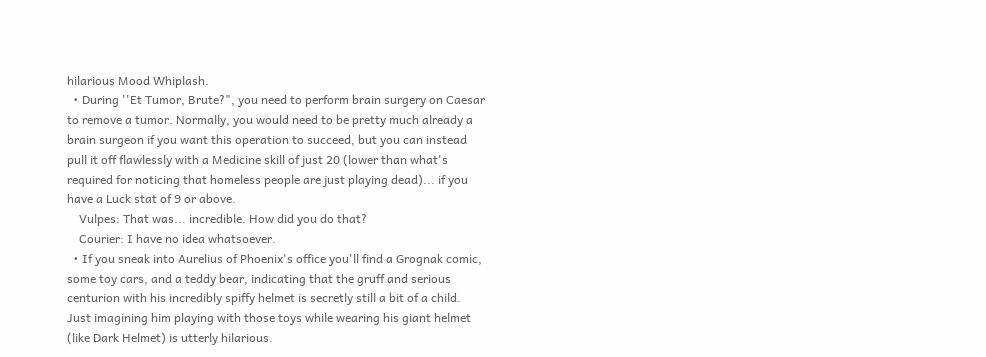hilarious Mood Whiplash.
  • During ''Et Tumor, Brute?", you need to perform brain surgery on Caesar to remove a tumor. Normally, you would need to be pretty much already a brain surgeon if you want this operation to succeed, but you can instead pull it off flawlessly with a Medicine skill of just 20 (lower than what's required for noticing that homeless people are just playing dead)... if you have a Luck stat of 9 or above.
    Vulpes: That was... incredible. How did you do that?
    Courier: I have no idea whatsoever.
  • If you sneak into Aurelius of Phoenix's office you'll find a Grognak comic, some toy cars, and a teddy bear, indicating that the gruff and serious centurion with his incredibly spiffy helmet is secretly still a bit of a child. Just imagining him playing with those toys while wearing his giant helmet (like Dark Helmet) is utterly hilarious.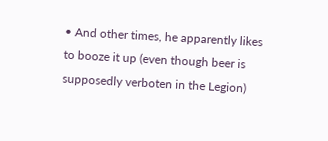• And other times, he apparently likes to booze it up (even though beer is supposedly verboten in the Legion)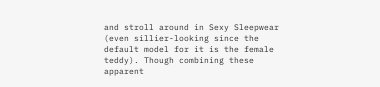and stroll around in Sexy Sleepwear (even sillier-looking since the default model for it is the female teddy). Though combining these apparent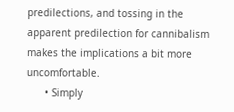predilections, and tossing in the apparent predilection for cannibalism makes the implications a bit more uncomfortable.
      • Simply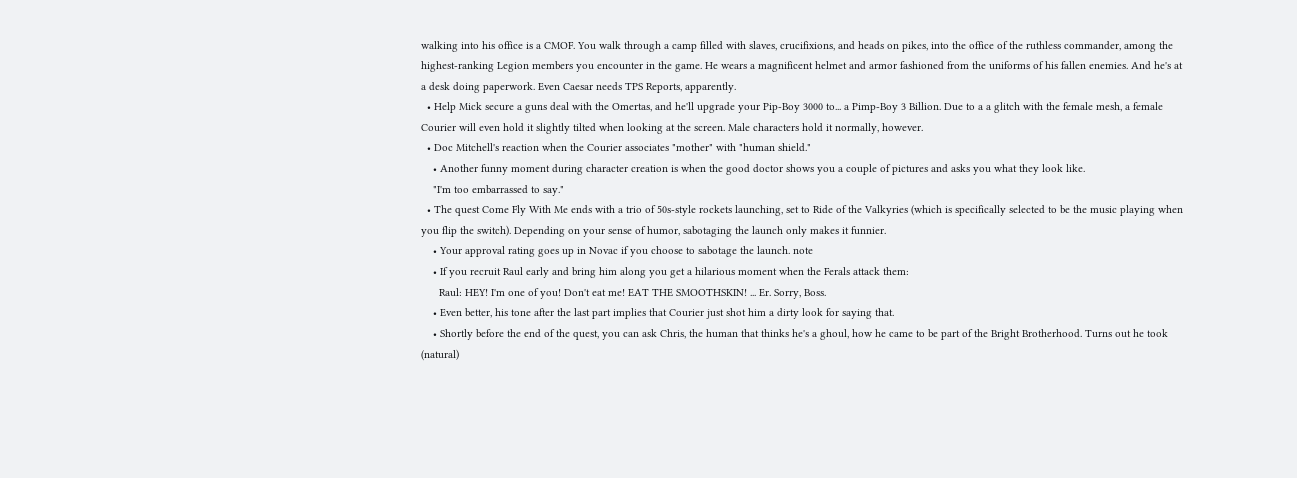walking into his office is a CMOF. You walk through a camp filled with slaves, crucifixions, and heads on pikes, into the office of the ruthless commander, among the highest-ranking Legion members you encounter in the game. He wears a magnificent helmet and armor fashioned from the uniforms of his fallen enemies. And he's at a desk doing paperwork. Even Caesar needs TPS Reports, apparently.
  • Help Mick secure a guns deal with the Omertas, and he'll upgrade your Pip-Boy 3000 to... a Pimp-Boy 3 Billion. Due to a a glitch with the female mesh, a female Courier will even hold it slightly tilted when looking at the screen. Male characters hold it normally, however.
  • Doc Mitchell's reaction when the Courier associates "mother" with "human shield."
    • Another funny moment during character creation is when the good doctor shows you a couple of pictures and asks you what they look like.
    "I'm too embarrassed to say."
  • The quest Come Fly With Me ends with a trio of 50s-style rockets launching, set to Ride of the Valkyries (which is specifically selected to be the music playing when you flip the switch). Depending on your sense of humor, sabotaging the launch only makes it funnier.
    • Your approval rating goes up in Novac if you choose to sabotage the launch. note
    • If you recruit Raul early and bring him along you get a hilarious moment when the Ferals attack them:
      Raul: HEY! I'm one of you! Don't eat me! EAT THE SMOOTHSKIN! ... Er. Sorry, Boss.
    • Even better, his tone after the last part implies that Courier just shot him a dirty look for saying that.
    • Shortly before the end of the quest, you can ask Chris, the human that thinks he's a ghoul, how he came to be part of the Bright Brotherhood. Turns out he took (natural)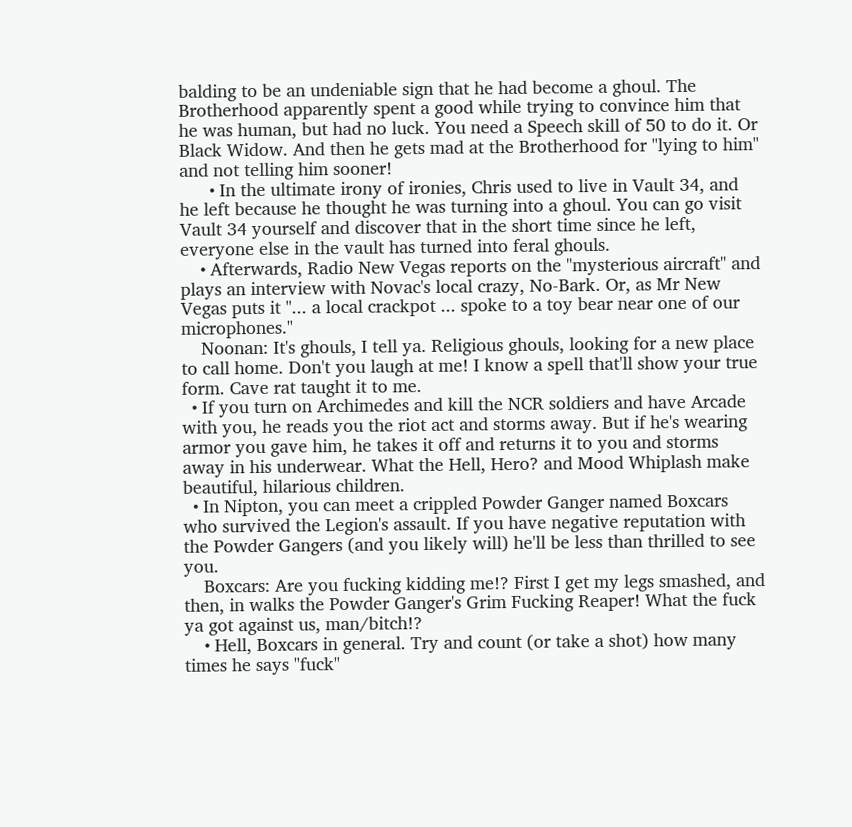balding to be an undeniable sign that he had become a ghoul. The Brotherhood apparently spent a good while trying to convince him that he was human, but had no luck. You need a Speech skill of 50 to do it. Or Black Widow. And then he gets mad at the Brotherhood for "lying to him" and not telling him sooner!
      • In the ultimate irony of ironies, Chris used to live in Vault 34, and he left because he thought he was turning into a ghoul. You can go visit Vault 34 yourself and discover that in the short time since he left, everyone else in the vault has turned into feral ghouls.
    • Afterwards, Radio New Vegas reports on the "mysterious aircraft" and plays an interview with Novac's local crazy, No-Bark. Or, as Mr New Vegas puts it "... a local crackpot ... spoke to a toy bear near one of our microphones."
    Noonan: It's ghouls, I tell ya. Religious ghouls, looking for a new place to call home. Don't you laugh at me! I know a spell that'll show your true form. Cave rat taught it to me.
  • If you turn on Archimedes and kill the NCR soldiers and have Arcade with you, he reads you the riot act and storms away. But if he's wearing armor you gave him, he takes it off and returns it to you and storms away in his underwear. What the Hell, Hero? and Mood Whiplash make beautiful, hilarious children.
  • In Nipton, you can meet a crippled Powder Ganger named Boxcars who survived the Legion's assault. If you have negative reputation with the Powder Gangers (and you likely will) he'll be less than thrilled to see you.
    Boxcars: Are you fucking kidding me!? First I get my legs smashed, and then, in walks the Powder Ganger's Grim Fucking Reaper! What the fuck ya got against us, man/bitch!?
    • Hell, Boxcars in general. Try and count (or take a shot) how many times he says "fuck"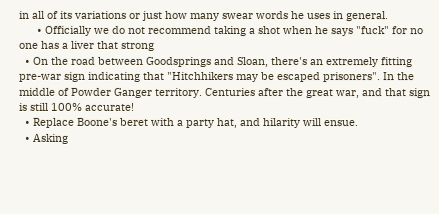in all of its variations or just how many swear words he uses in general.
      • Officially we do not recommend taking a shot when he says "fuck" for no one has a liver that strong
  • On the road between Goodsprings and Sloan, there's an extremely fitting pre-war sign indicating that "Hitchhikers may be escaped prisoners". In the middle of Powder Ganger territory. Centuries after the great war, and that sign is still 100% accurate!
  • Replace Boone's beret with a party hat, and hilarity will ensue.
  • Asking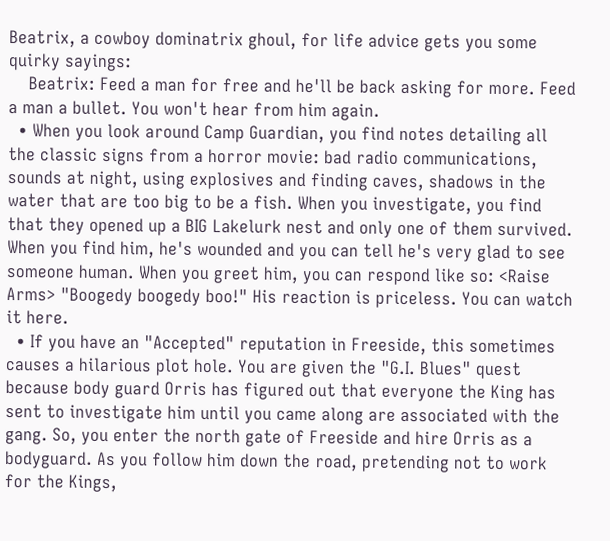Beatrix, a cowboy dominatrix ghoul, for life advice gets you some quirky sayings:
    Beatrix: Feed a man for free and he'll be back asking for more. Feed a man a bullet. You won't hear from him again.
  • When you look around Camp Guardian, you find notes detailing all the classic signs from a horror movie: bad radio communications, sounds at night, using explosives and finding caves, shadows in the water that are too big to be a fish. When you investigate, you find that they opened up a BIG Lakelurk nest and only one of them survived. When you find him, he's wounded and you can tell he's very glad to see someone human. When you greet him, you can respond like so: <Raise Arms> "Boogedy boogedy boo!" His reaction is priceless. You can watch it here.
  • If you have an "Accepted" reputation in Freeside, this sometimes causes a hilarious plot hole. You are given the "G.I. Blues" quest because body guard Orris has figured out that everyone the King has sent to investigate him until you came along are associated with the gang. So, you enter the north gate of Freeside and hire Orris as a bodyguard. As you follow him down the road, pretending not to work for the Kings,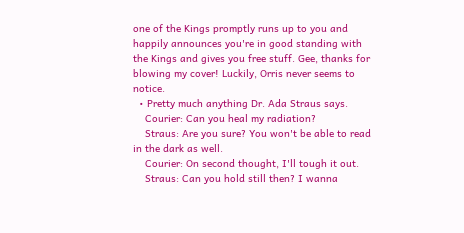one of the Kings promptly runs up to you and happily announces you're in good standing with the Kings and gives you free stuff. Gee, thanks for blowing my cover! Luckily, Orris never seems to notice.
  • Pretty much anything Dr. Ada Straus says.
    Courier: Can you heal my radiation?
    Straus: Are you sure? You won't be able to read in the dark as well.
    Courier: On second thought, I'll tough it out.
    Straus: Can you hold still then? I wanna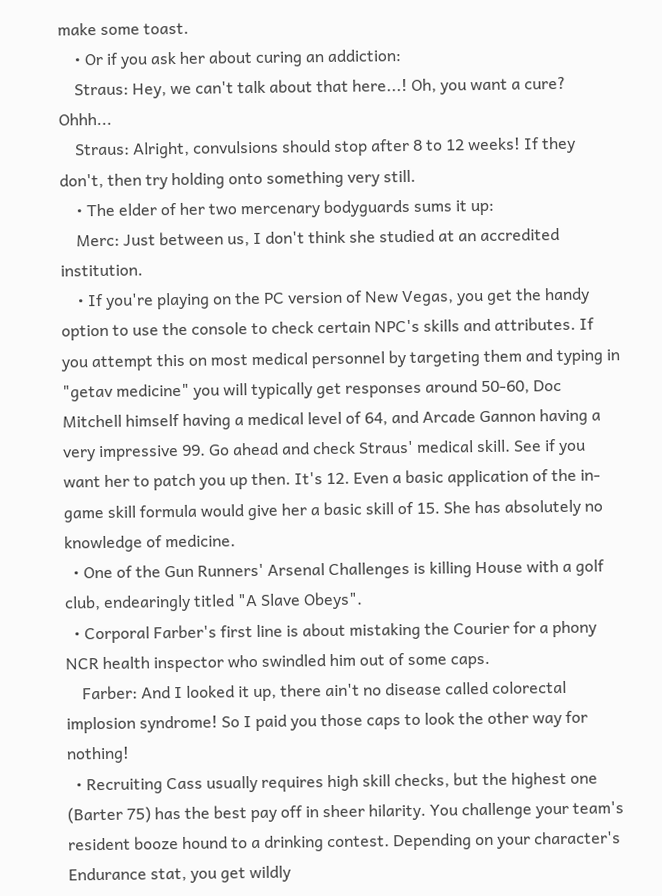make some toast.
    • Or if you ask her about curing an addiction:
    Straus: Hey, we can't talk about that here...! Oh, you want a cure? Ohhh...
    Straus: Alright, convulsions should stop after 8 to 12 weeks! If they don't, then try holding onto something very still.
    • The elder of her two mercenary bodyguards sums it up:
    Merc: Just between us, I don't think she studied at an accredited institution.
    • If you're playing on the PC version of New Vegas, you get the handy option to use the console to check certain NPC's skills and attributes. If you attempt this on most medical personnel by targeting them and typing in "getav medicine" you will typically get responses around 50-60, Doc Mitchell himself having a medical level of 64, and Arcade Gannon having a very impressive 99. Go ahead and check Straus' medical skill. See if you want her to patch you up then. It's 12. Even a basic application of the in-game skill formula would give her a basic skill of 15. She has absolutely no knowledge of medicine.
  • One of the Gun Runners' Arsenal Challenges is killing House with a golf club, endearingly titled "A Slave Obeys".
  • Corporal Farber's first line is about mistaking the Courier for a phony NCR health inspector who swindled him out of some caps.
    Farber: And I looked it up, there ain't no disease called colorectal implosion syndrome! So I paid you those caps to look the other way for nothing!
  • Recruiting Cass usually requires high skill checks, but the highest one (Barter 75) has the best pay off in sheer hilarity. You challenge your team's resident booze hound to a drinking contest. Depending on your character's Endurance stat, you get wildly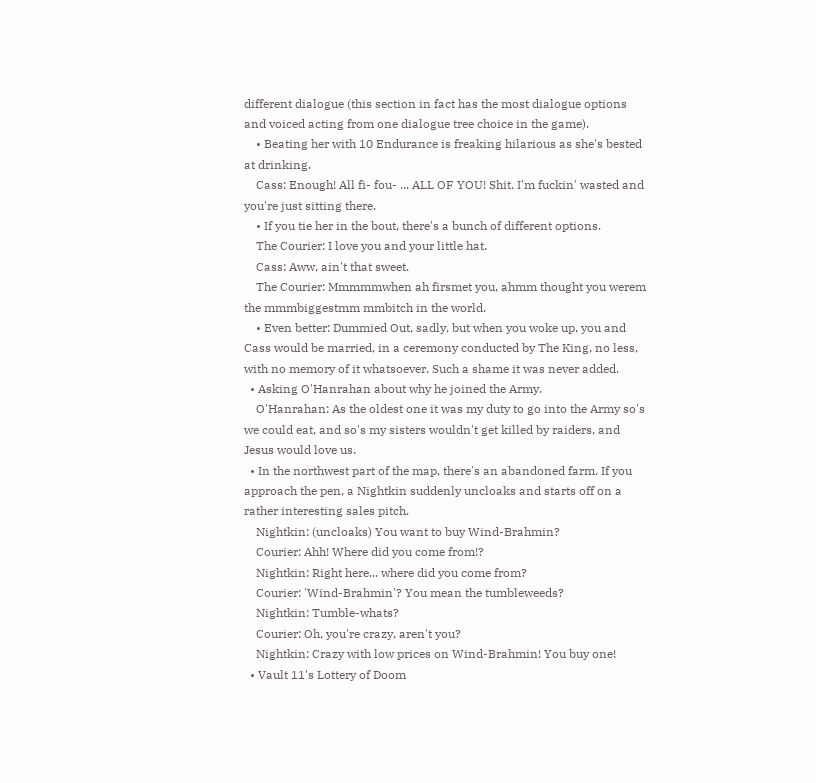different dialogue (this section in fact has the most dialogue options and voiced acting from one dialogue tree choice in the game).
    • Beating her with 10 Endurance is freaking hilarious as she's bested at drinking.
    Cass: Enough! All fi- fou- ... ALL OF YOU! Shit. I'm fuckin' wasted and you're just sitting there.
    • If you tie her in the bout, there's a bunch of different options.
    The Courier: I love you and your little hat.
    Cass: Aww, ain't that sweet.
    The Courier: Mmmmmwhen ah firsmet you, ahmm thought you werem the mmmbiggestmm mmbitch in the world.
    • Even better: Dummied Out, sadly, but when you woke up, you and Cass would be married, in a ceremony conducted by The King, no less, with no memory of it whatsoever. Such a shame it was never added.
  • Asking O'Hanrahan about why he joined the Army.
    O'Hanrahan: As the oldest one it was my duty to go into the Army so's we could eat, and so's my sisters wouldn't get killed by raiders, and Jesus would love us.
  • In the northwest part of the map, there's an abandoned farm. If you approach the pen, a Nightkin suddenly uncloaks and starts off on a rather interesting sales pitch.
    Nightkin: (uncloaks) You want to buy Wind-Brahmin?
    Courier: Ahh! Where did you come from!?
    Nightkin: Right here... where did you come from?
    Courier: 'Wind-Brahmin'? You mean the tumbleweeds?
    Nightkin: Tumble-whats?
    Courier: Oh, you're crazy, aren't you?
    Nightkin: Crazy with low prices on Wind-Brahmin! You buy one!
  • Vault 11's Lottery of Doom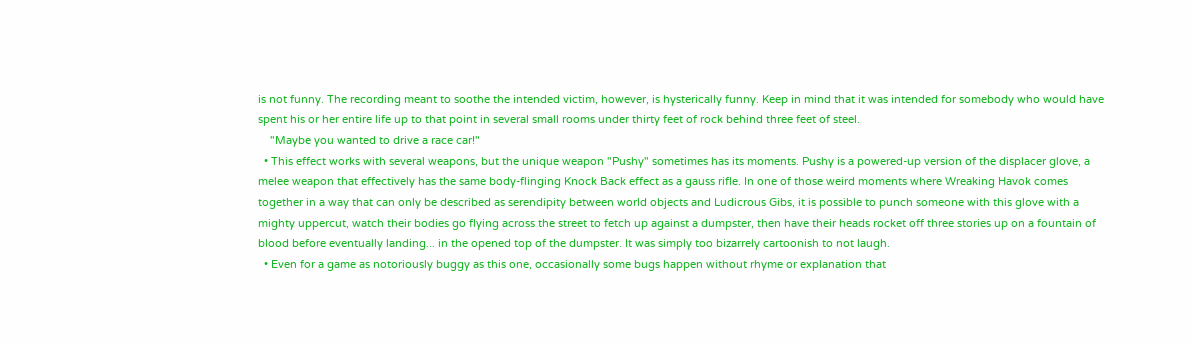is not funny. The recording meant to soothe the intended victim, however, is hysterically funny. Keep in mind that it was intended for somebody who would have spent his or her entire life up to that point in several small rooms under thirty feet of rock behind three feet of steel.
    "Maybe you wanted to drive a race car!"
  • This effect works with several weapons, but the unique weapon "Pushy" sometimes has its moments. Pushy is a powered-up version of the displacer glove, a melee weapon that effectively has the same body-flinging Knock Back effect as a gauss rifle. In one of those weird moments where Wreaking Havok comes together in a way that can only be described as serendipity between world objects and Ludicrous Gibs, it is possible to punch someone with this glove with a mighty uppercut, watch their bodies go flying across the street to fetch up against a dumpster, then have their heads rocket off three stories up on a fountain of blood before eventually landing... in the opened top of the dumpster. It was simply too bizarrely cartoonish to not laugh.
  • Even for a game as notoriously buggy as this one, occasionally some bugs happen without rhyme or explanation that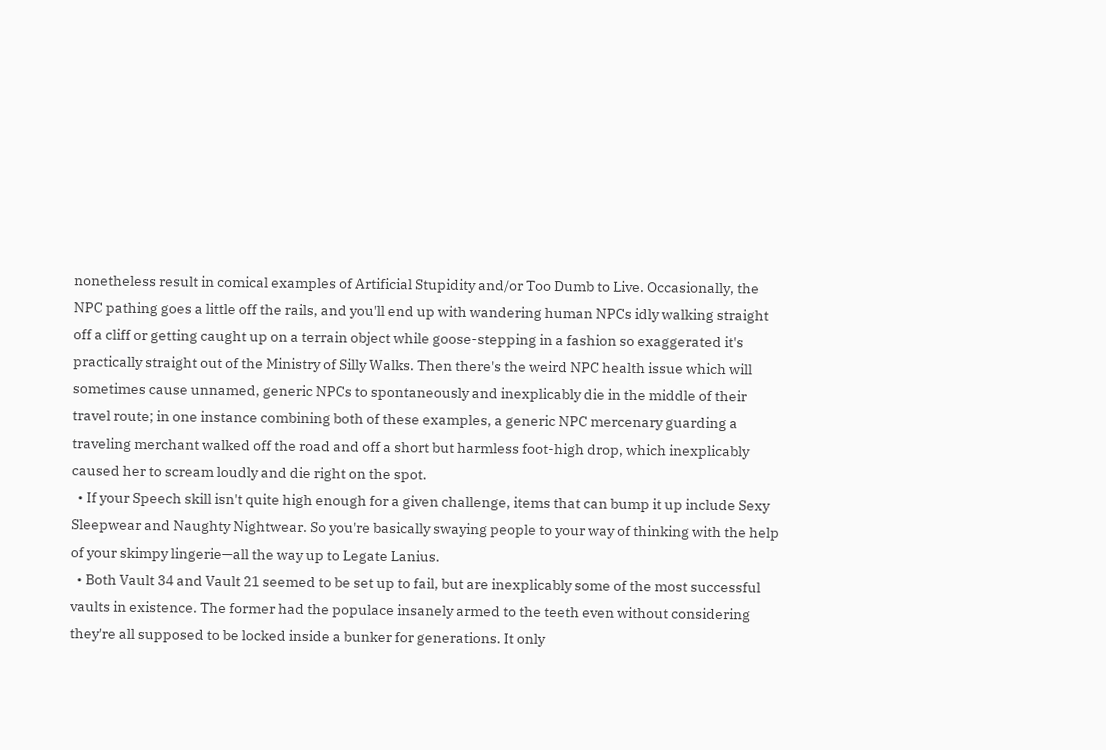nonetheless result in comical examples of Artificial Stupidity and/or Too Dumb to Live. Occasionally, the NPC pathing goes a little off the rails, and you'll end up with wandering human NPCs idly walking straight off a cliff or getting caught up on a terrain object while goose-stepping in a fashion so exaggerated it's practically straight out of the Ministry of Silly Walks. Then there's the weird NPC health issue which will sometimes cause unnamed, generic NPCs to spontaneously and inexplicably die in the middle of their travel route; in one instance combining both of these examples, a generic NPC mercenary guarding a traveling merchant walked off the road and off a short but harmless foot-high drop, which inexplicably caused her to scream loudly and die right on the spot.
  • If your Speech skill isn't quite high enough for a given challenge, items that can bump it up include Sexy Sleepwear and Naughty Nightwear. So you're basically swaying people to your way of thinking with the help of your skimpy lingerie—all the way up to Legate Lanius.
  • Both Vault 34 and Vault 21 seemed to be set up to fail, but are inexplicably some of the most successful vaults in existence. The former had the populace insanely armed to the teeth even without considering they're all supposed to be locked inside a bunker for generations. It only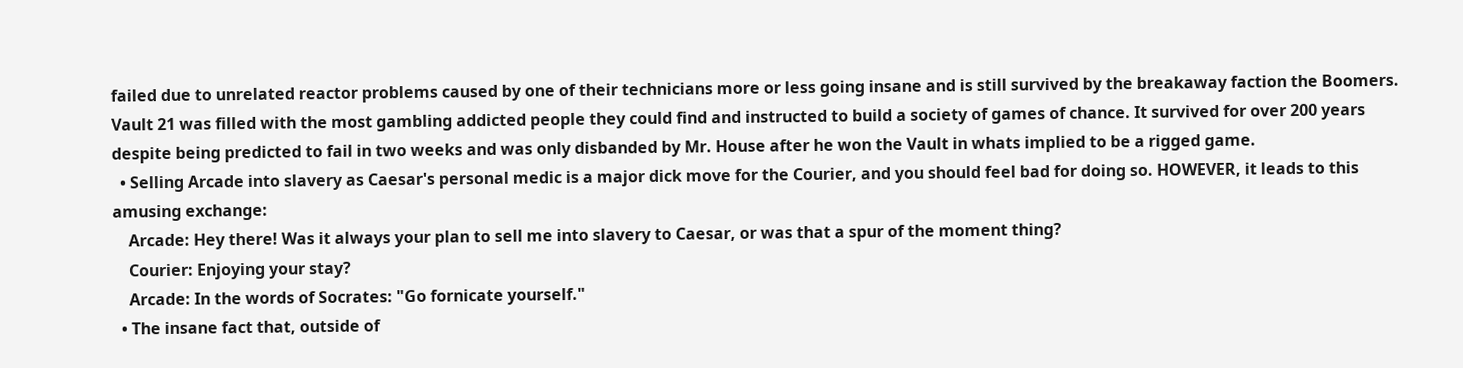failed due to unrelated reactor problems caused by one of their technicians more or less going insane and is still survived by the breakaway faction the Boomers. Vault 21 was filled with the most gambling addicted people they could find and instructed to build a society of games of chance. It survived for over 200 years despite being predicted to fail in two weeks and was only disbanded by Mr. House after he won the Vault in whats implied to be a rigged game.
  • Selling Arcade into slavery as Caesar's personal medic is a major dick move for the Courier, and you should feel bad for doing so. HOWEVER, it leads to this amusing exchange:
    Arcade: Hey there! Was it always your plan to sell me into slavery to Caesar, or was that a spur of the moment thing?
    Courier: Enjoying your stay?
    Arcade: In the words of Socrates: "Go fornicate yourself."
  • The insane fact that, outside of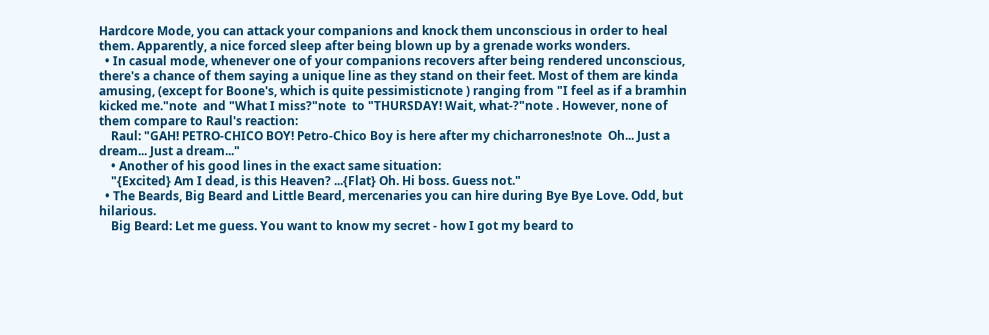Hardcore Mode, you can attack your companions and knock them unconscious in order to heal them. Apparently, a nice forced sleep after being blown up by a grenade works wonders.
  • In casual mode, whenever one of your companions recovers after being rendered unconscious, there's a chance of them saying a unique line as they stand on their feet. Most of them are kinda amusing, (except for Boone's, which is quite pessimisticnote ) ranging from "I feel as if a bramhin kicked me."note  and "What I miss?"note  to "THURSDAY! Wait, what-?"note . However, none of them compare to Raul's reaction:
    Raul: "GAH! PETRO-CHICO BOY! Petro-Chico Boy is here after my chicharrones!note  Oh... Just a dream... Just a dream..."
    • Another of his good lines in the exact same situation:
    "{Excited} Am I dead, is this Heaven? ...{Flat} Oh. Hi boss. Guess not."
  • The Beards, Big Beard and Little Beard, mercenaries you can hire during Bye Bye Love. Odd, but hilarious.
    Big Beard: Let me guess. You want to know my secret - how I got my beard to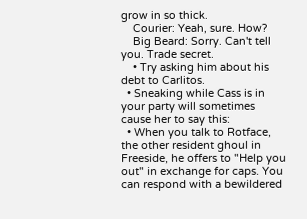grow in so thick.
    Courier: Yeah, sure. How?
    Big Beard: Sorry. Can't tell you. Trade secret.
    • Try asking him about his debt to Carlitos.
  • Sneaking while Cass is in your party will sometimes cause her to say this:
  • When you talk to Rotface, the other resident ghoul in Freeside, he offers to "Help you out" in exchange for caps. You can respond with a bewildered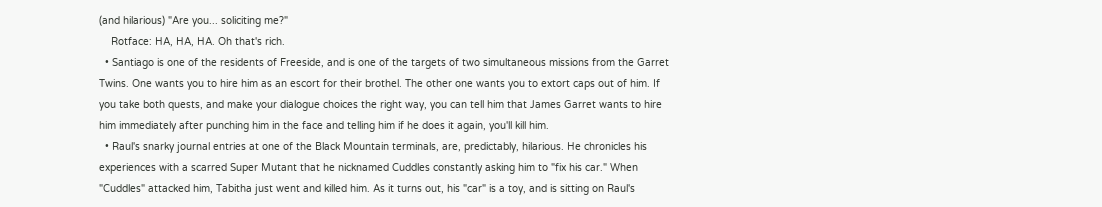(and hilarious) "Are you... soliciting me?"
    Rotface: HA, HA, HA. Oh that's rich.
  • Santiago is one of the residents of Freeside, and is one of the targets of two simultaneous missions from the Garret Twins. One wants you to hire him as an escort for their brothel. The other one wants you to extort caps out of him. If you take both quests, and make your dialogue choices the right way, you can tell him that James Garret wants to hire him immediately after punching him in the face and telling him if he does it again, you'll kill him.
  • Raul's snarky journal entries at one of the Black Mountain terminals, are, predictably, hilarious. He chronicles his experiences with a scarred Super Mutant that he nicknamed Cuddles constantly asking him to "fix his car." When "Cuddles" attacked him, Tabitha just went and killed him. As it turns out, his "car" is a toy, and is sitting on Raul's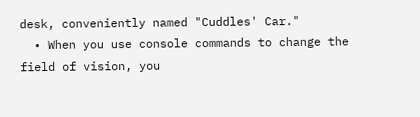desk, conveniently named "Cuddles' Car."
  • When you use console commands to change the field of vision, you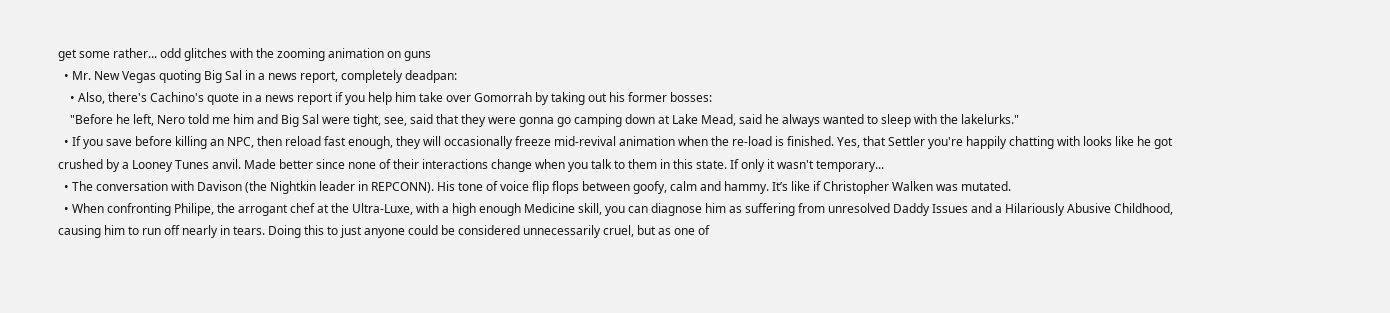get some rather... odd glitches with the zooming animation on guns
  • Mr. New Vegas quoting Big Sal in a news report, completely deadpan:
    • Also, there's Cachino's quote in a news report if you help him take over Gomorrah by taking out his former bosses:
    "Before he left, Nero told me him and Big Sal were tight, see, said that they were gonna go camping down at Lake Mead, said he always wanted to sleep with the lakelurks."
  • If you save before killing an NPC, then reload fast enough, they will occasionally freeze mid-revival animation when the re-load is finished. Yes, that Settler you're happily chatting with looks like he got crushed by a Looney Tunes anvil. Made better since none of their interactions change when you talk to them in this state. If only it wasn't temporary...
  • The conversation with Davison (the Nightkin leader in REPCONN). His tone of voice flip flops between goofy, calm and hammy. It’s like if Christopher Walken was mutated.
  • When confronting Philipe, the arrogant chef at the Ultra-Luxe, with a high enough Medicine skill, you can diagnose him as suffering from unresolved Daddy Issues and a Hilariously Abusive Childhood, causing him to run off nearly in tears. Doing this to just anyone could be considered unnecessarily cruel, but as one of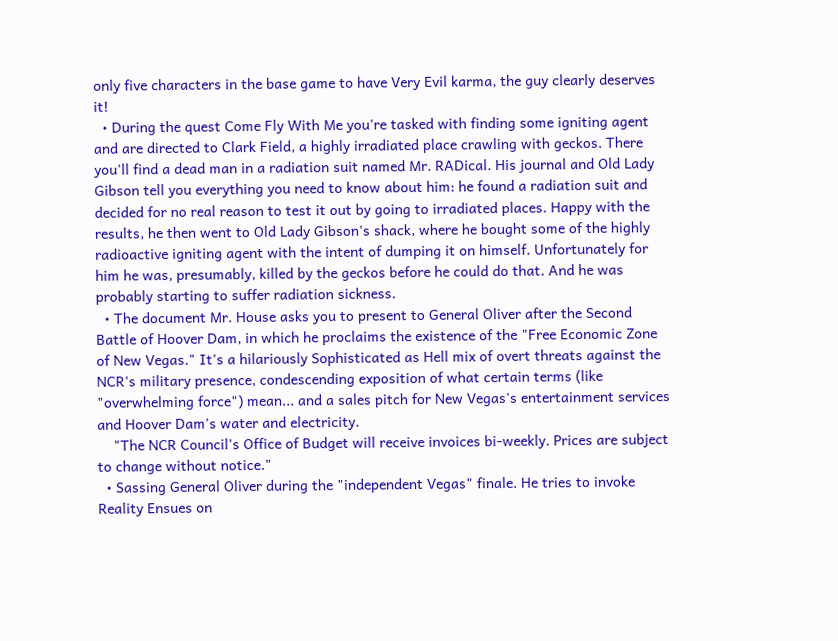only five characters in the base game to have Very Evil karma, the guy clearly deserves it!
  • During the quest Come Fly With Me you're tasked with finding some igniting agent and are directed to Clark Field, a highly irradiated place crawling with geckos. There you'll find a dead man in a radiation suit named Mr. RADical. His journal and Old Lady Gibson tell you everything you need to know about him: he found a radiation suit and decided for no real reason to test it out by going to irradiated places. Happy with the results, he then went to Old Lady Gibson's shack, where he bought some of the highly radioactive igniting agent with the intent of dumping it on himself. Unfortunately for him he was, presumably, killed by the geckos before he could do that. And he was probably starting to suffer radiation sickness.
  • The document Mr. House asks you to present to General Oliver after the Second Battle of Hoover Dam, in which he proclaims the existence of the "Free Economic Zone of New Vegas." It's a hilariously Sophisticated as Hell mix of overt threats against the NCR's military presence, condescending exposition of what certain terms (like "overwhelming force") mean... and a sales pitch for New Vegas's entertainment services and Hoover Dam's water and electricity.
    "The NCR Council's Office of Budget will receive invoices bi-weekly. Prices are subject to change without notice."
  • Sassing General Oliver during the "independent Vegas" finale. He tries to invoke Reality Ensues on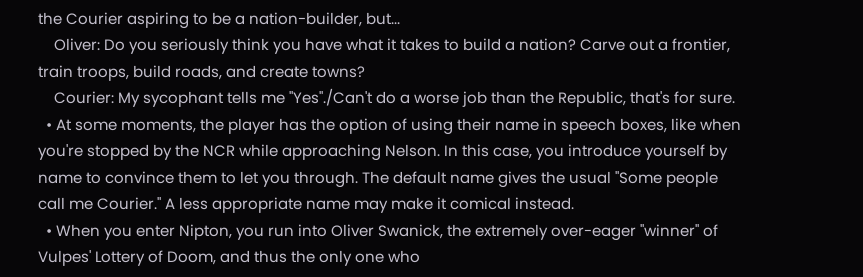the Courier aspiring to be a nation-builder, but...
    Oliver: Do you seriously think you have what it takes to build a nation? Carve out a frontier, train troops, build roads, and create towns?
    Courier: My sycophant tells me "Yes"./Can't do a worse job than the Republic, that's for sure.
  • At some moments, the player has the option of using their name in speech boxes, like when you're stopped by the NCR while approaching Nelson. In this case, you introduce yourself by name to convince them to let you through. The default name gives the usual "Some people call me Courier." A less appropriate name may make it comical instead.
  • When you enter Nipton, you run into Oliver Swanick, the extremely over-eager "winner" of Vulpes' Lottery of Doom, and thus the only one who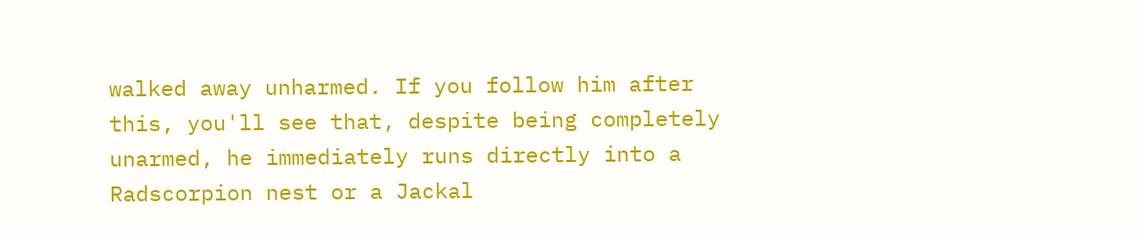walked away unharmed. If you follow him after this, you'll see that, despite being completely unarmed, he immediately runs directly into a Radscorpion nest or a Jackal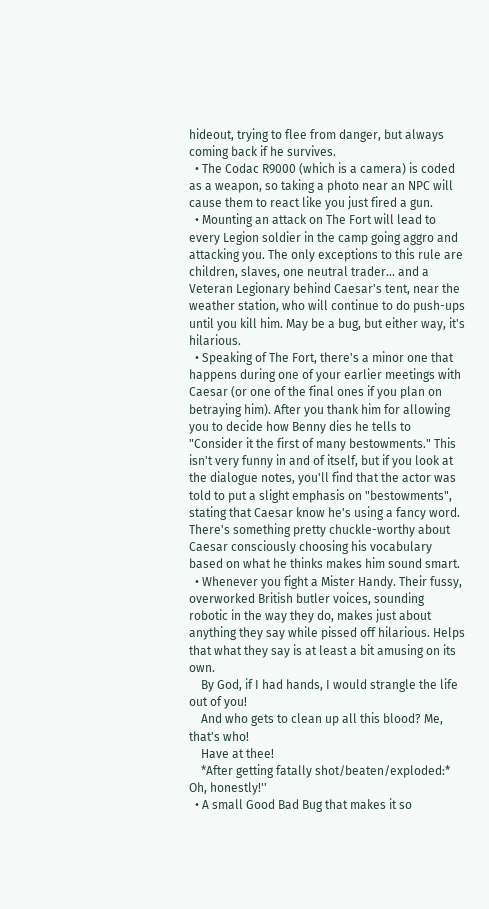hideout, trying to flee from danger, but always coming back if he survives.
  • The Codac R9000 (which is a camera) is coded as a weapon, so taking a photo near an NPC will cause them to react like you just fired a gun.
  • Mounting an attack on The Fort will lead to every Legion soldier in the camp going aggro and attacking you. The only exceptions to this rule are children, slaves, one neutral trader... and a Veteran Legionary behind Caesar's tent, near the weather station, who will continue to do push-ups until you kill him. May be a bug, but either way, it's hilarious.
  • Speaking of The Fort, there's a minor one that happens during one of your earlier meetings with Caesar (or one of the final ones if you plan on betraying him). After you thank him for allowing you to decide how Benny dies he tells to "Consider it the first of many bestowments." This isn't very funny in and of itself, but if you look at the dialogue notes, you'll find that the actor was told to put a slight emphasis on "bestowments", stating that Caesar know he's using a fancy word. There's something pretty chuckle-worthy about Caesar consciously choosing his vocabulary based on what he thinks makes him sound smart.
  • Whenever you fight a Mister Handy. Their fussy, overworked British butler voices, sounding robotic in the way they do, makes just about anything they say while pissed off hilarious. Helps that what they say is at least a bit amusing on its own.
    By God, if I had hands, I would strangle the life out of you!
    And who gets to clean up all this blood? Me, that's who!
    Have at thee!
    *After getting fatally shot/beaten/exploded:* Oh, honestly!''
  • A small Good Bad Bug that makes it so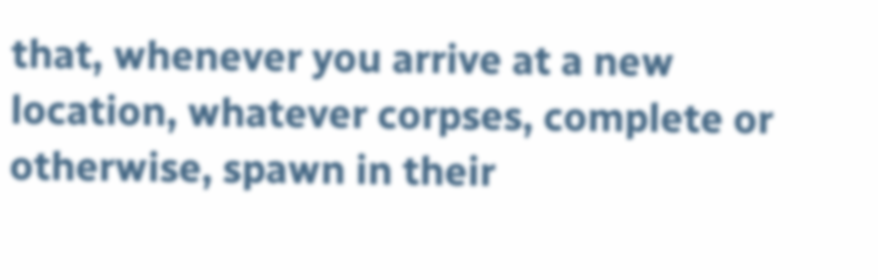that, whenever you arrive at a new location, whatever corpses, complete or otherwise, spawn in their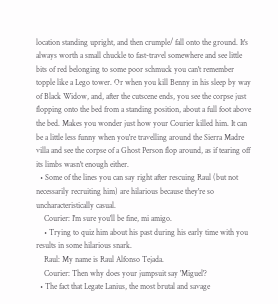location standing upright, and then crumple/ fall onto the ground. It's always worth a small chuckle to fast-travel somewhere and see little bits of red belonging to some poor schmuck you can't remember topple like a Lego tower. Or when you kill Benny in his sleep by way of Black Widow, and, after the cutscene ends, you see the corpse just flopping onto the bed from a standing position, about a full foot above the bed. Makes you wonder just how your Courier killed him. It can be a little less funny when you're travelling around the Sierra Madre villa and see the corpse of a Ghost Person flop around, as if tearing off its limbs wasn't enough either.
  • Some of the lines you can say right after rescuing Raul (but not necessarily recruiting him) are hilarious because they're so uncharacteristically casual.
    Courier: I'm sure you'll be fine, mi amigo.
    • Trying to quiz him about his past during his early time with you results in some hilarious snark.
    Raul: My name is Raul Alfonso Tejada.
    Courier: Then why does your jumpsuit say 'Miguel'?
  • The fact that Legate Lanius, the most brutal and savage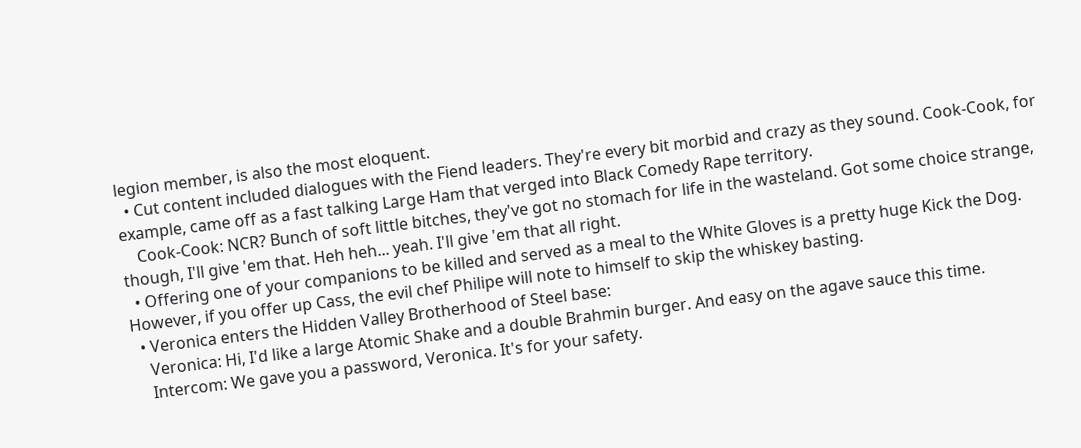legion member, is also the most eloquent.
  • Cut content included dialogues with the Fiend leaders. They're every bit morbid and crazy as they sound. Cook-Cook, for example, came off as a fast talking Large Ham that verged into Black Comedy Rape territory.
    Cook-Cook: NCR? Bunch of soft little bitches, they've got no stomach for life in the wasteland. Got some choice strange, though, I'll give 'em that. Heh heh... yeah. I'll give 'em that all right.
  • Offering one of your companions to be killed and served as a meal to the White Gloves is a pretty huge Kick the Dog. However, if you offer up Cass, the evil chef Philipe will note to himself to skip the whiskey basting.
  • Veronica enters the Hidden Valley Brotherhood of Steel base:
    Veronica: Hi, I'd like a large Atomic Shake and a double Brahmin burger. And easy on the agave sauce this time.
    Intercom: We gave you a password, Veronica. It's for your safety.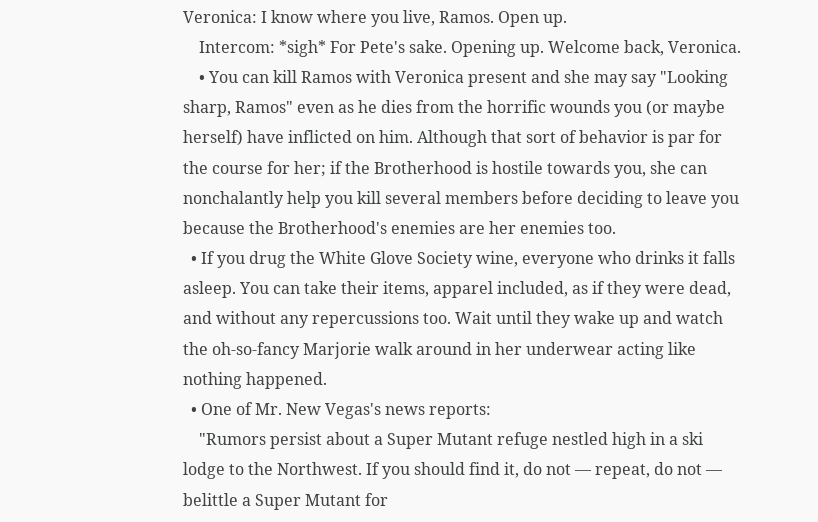Veronica: I know where you live, Ramos. Open up.
    Intercom: *sigh* For Pete's sake. Opening up. Welcome back, Veronica.
    • You can kill Ramos with Veronica present and she may say "Looking sharp, Ramos" even as he dies from the horrific wounds you (or maybe herself) have inflicted on him. Although that sort of behavior is par for the course for her; if the Brotherhood is hostile towards you, she can nonchalantly help you kill several members before deciding to leave you because the Brotherhood's enemies are her enemies too.
  • If you drug the White Glove Society wine, everyone who drinks it falls asleep. You can take their items, apparel included, as if they were dead, and without any repercussions too. Wait until they wake up and watch the oh-so-fancy Marjorie walk around in her underwear acting like nothing happened.
  • One of Mr. New Vegas's news reports:
    "Rumors persist about a Super Mutant refuge nestled high in a ski lodge to the Northwest. If you should find it, do not — repeat, do not — belittle a Super Mutant for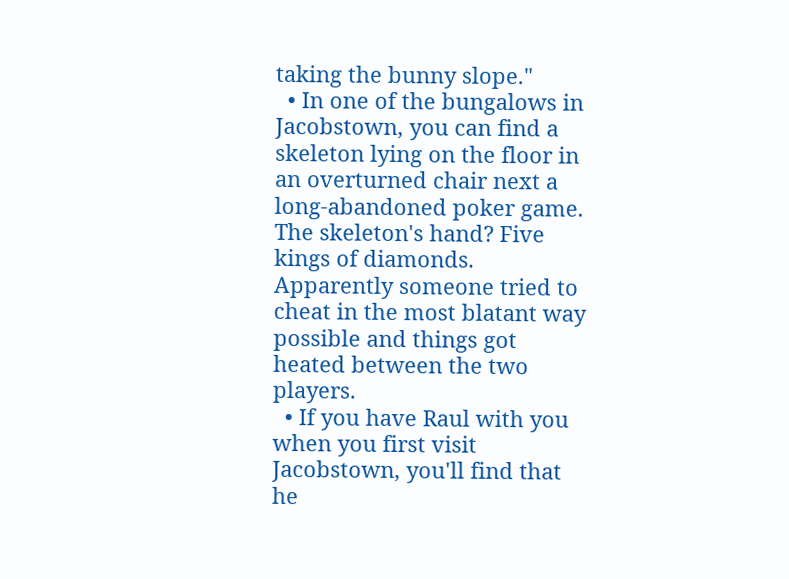taking the bunny slope."
  • In one of the bungalows in Jacobstown, you can find a skeleton lying on the floor in an overturned chair next a long-abandoned poker game. The skeleton's hand? Five kings of diamonds. Apparently someone tried to cheat in the most blatant way possible and things got heated between the two players.
  • If you have Raul with you when you first visit Jacobstown, you'll find that he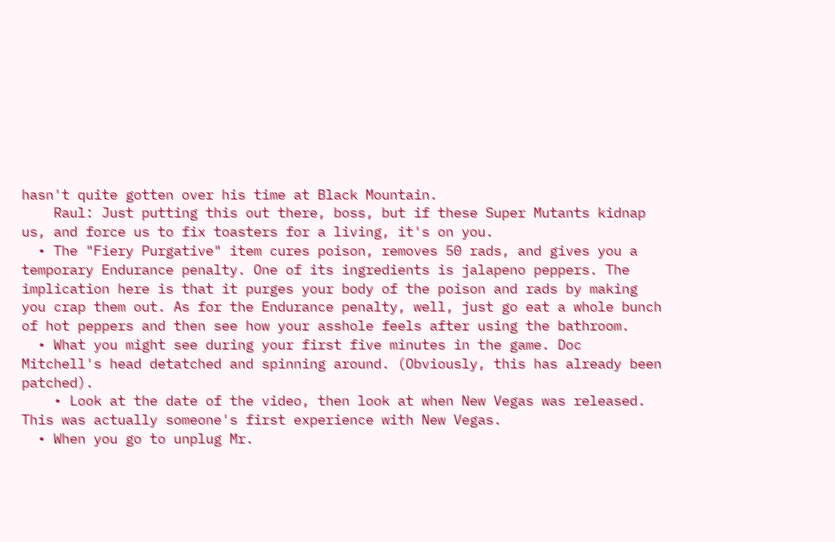hasn't quite gotten over his time at Black Mountain.
    Raul: Just putting this out there, boss, but if these Super Mutants kidnap us, and force us to fix toasters for a living, it's on you.
  • The "Fiery Purgative" item cures poison, removes 50 rads, and gives you a temporary Endurance penalty. One of its ingredients is jalapeno peppers. The implication here is that it purges your body of the poison and rads by making you crap them out. As for the Endurance penalty, well, just go eat a whole bunch of hot peppers and then see how your asshole feels after using the bathroom.
  • What you might see during your first five minutes in the game. Doc Mitchell's head detatched and spinning around. (Obviously, this has already been patched).
    • Look at the date of the video, then look at when New Vegas was released. This was actually someone's first experience with New Vegas.
  • When you go to unplug Mr.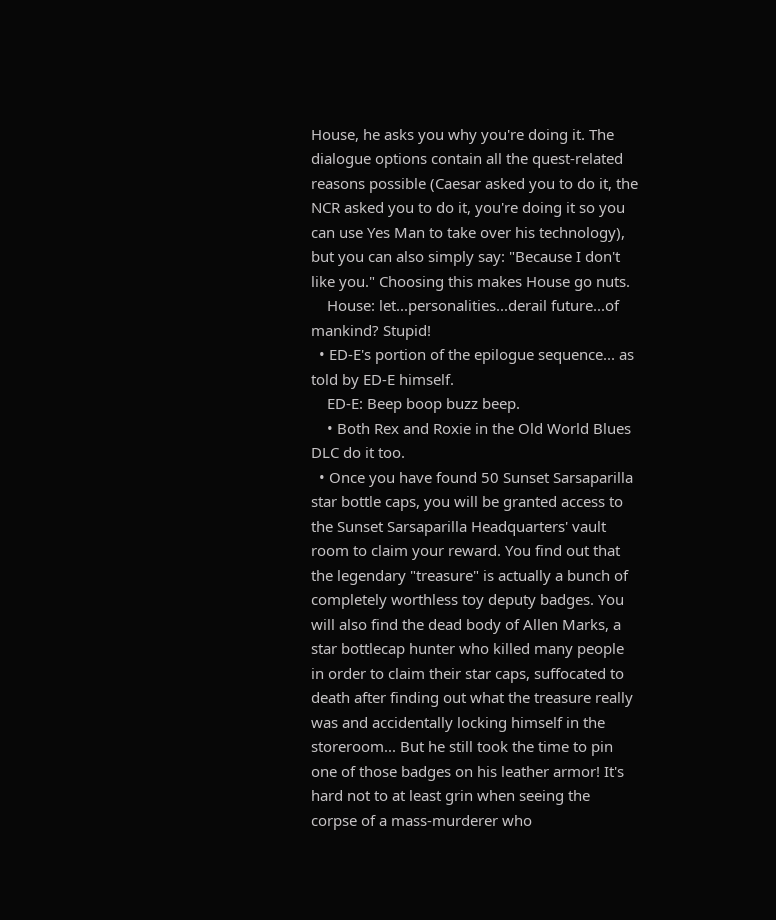House, he asks you why you're doing it. The dialogue options contain all the quest-related reasons possible (Caesar asked you to do it, the NCR asked you to do it, you're doing it so you can use Yes Man to take over his technology), but you can also simply say: "Because I don't like you." Choosing this makes House go nuts.
    House: let...personalities...derail future...of mankind? Stupid!
  • ED-E's portion of the epilogue sequence... as told by ED-E himself.
    ED-E: Beep boop buzz beep.
    • Both Rex and Roxie in the Old World Blues DLC do it too.
  • Once you have found 50 Sunset Sarsaparilla star bottle caps, you will be granted access to the Sunset Sarsaparilla Headquarters' vault room to claim your reward. You find out that the legendary "treasure" is actually a bunch of completely worthless toy deputy badges. You will also find the dead body of Allen Marks, a star bottlecap hunter who killed many people in order to claim their star caps, suffocated to death after finding out what the treasure really was and accidentally locking himself in the storeroom... But he still took the time to pin one of those badges on his leather armor! It's hard not to at least grin when seeing the corpse of a mass-murderer who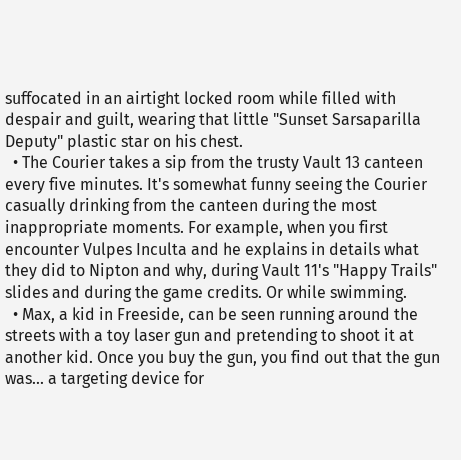suffocated in an airtight locked room while filled with despair and guilt, wearing that little "Sunset Sarsaparilla Deputy" plastic star on his chest.
  • The Courier takes a sip from the trusty Vault 13 canteen every five minutes. It's somewhat funny seeing the Courier casually drinking from the canteen during the most inappropriate moments. For example, when you first encounter Vulpes Inculta and he explains in details what they did to Nipton and why, during Vault 11's "Happy Trails" slides and during the game credits. Or while swimming.
  • Max, a kid in Freeside, can be seen running around the streets with a toy laser gun and pretending to shoot it at another kid. Once you buy the gun, you find out that the gun was... a targeting device for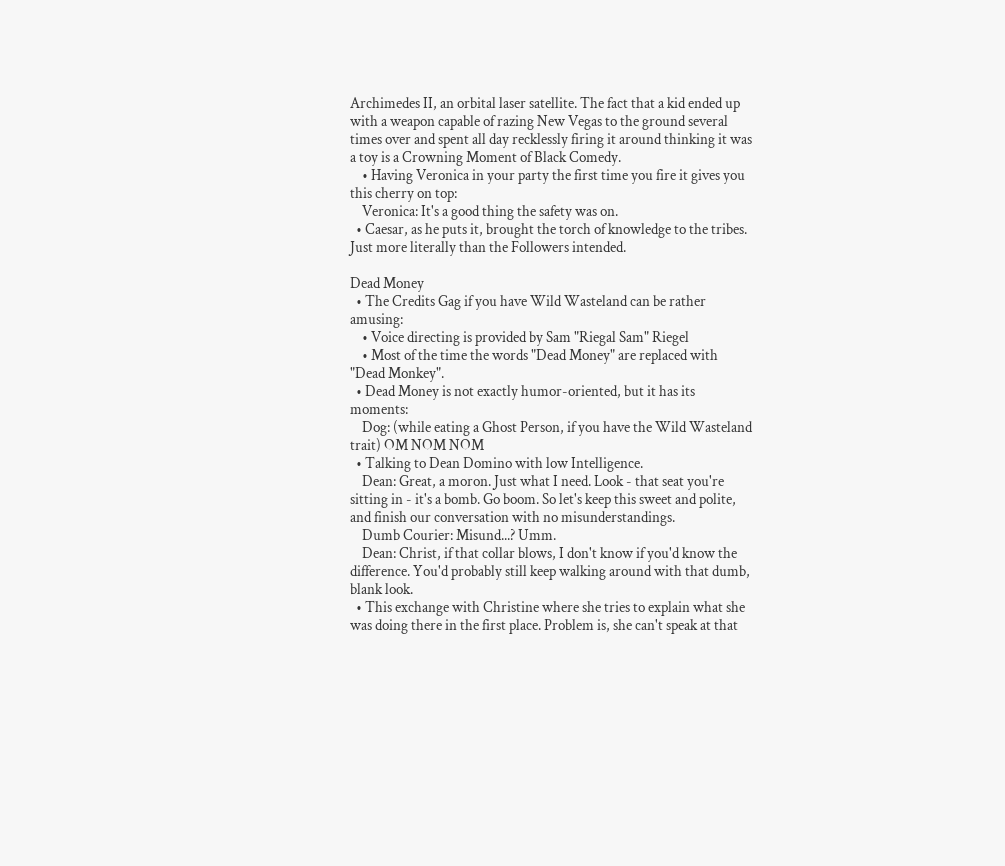Archimedes II, an orbital laser satellite. The fact that a kid ended up with a weapon capable of razing New Vegas to the ground several times over and spent all day recklessly firing it around thinking it was a toy is a Crowning Moment of Black Comedy.
    • Having Veronica in your party the first time you fire it gives you this cherry on top:
    Veronica: It's a good thing the safety was on.
  • Caesar, as he puts it, brought the torch of knowledge to the tribes. Just more literally than the Followers intended.

Dead Money
  • The Credits Gag if you have Wild Wasteland can be rather amusing:
    • Voice directing is provided by Sam "Riegal Sam" Riegel
    • Most of the time the words "Dead Money" are replaced with "Dead Monkey".
  • Dead Money is not exactly humor-oriented, but it has its moments:
    Dog: (while eating a Ghost Person, if you have the Wild Wasteland trait) OM NOM NOM
  • Talking to Dean Domino with low Intelligence.
    Dean: Great, a moron. Just what I need. Look - that seat you're sitting in - it's a bomb. Go boom. So let's keep this sweet and polite, and finish our conversation with no misunderstandings.
    Dumb Courier: Misund...? Umm.
    Dean: Christ, if that collar blows, I don't know if you'd know the difference. You'd probably still keep walking around with that dumb, blank look.
  • This exchange with Christine where she tries to explain what she was doing there in the first place. Problem is, she can't speak at that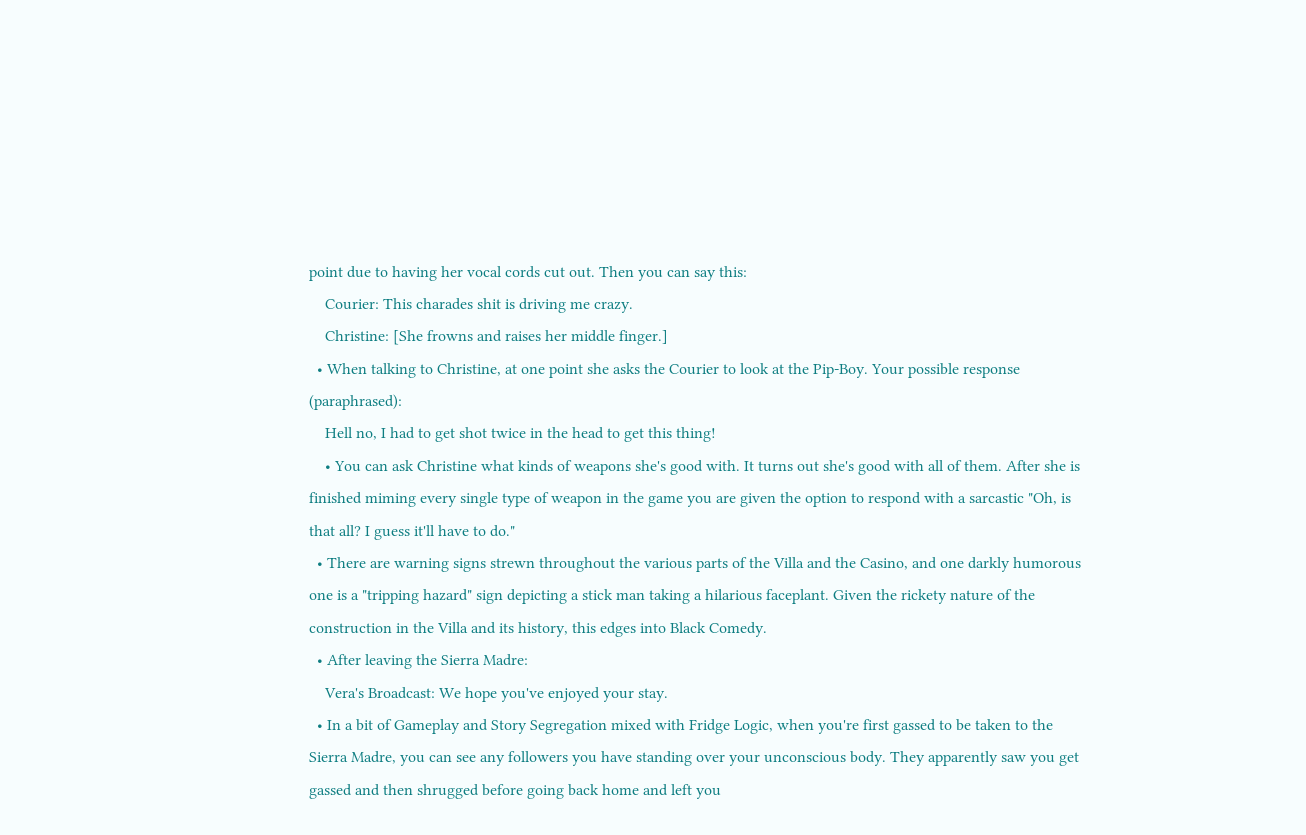point due to having her vocal cords cut out. Then you can say this:
    Courier: This charades shit is driving me crazy.
    Christine: [She frowns and raises her middle finger.]
  • When talking to Christine, at one point she asks the Courier to look at the Pip-Boy. Your possible response (paraphrased):
    Hell no, I had to get shot twice in the head to get this thing!
    • You can ask Christine what kinds of weapons she's good with. It turns out she's good with all of them. After she is finished miming every single type of weapon in the game you are given the option to respond with a sarcastic "Oh, is that all? I guess it'll have to do."
  • There are warning signs strewn throughout the various parts of the Villa and the Casino, and one darkly humorous one is a "tripping hazard" sign depicting a stick man taking a hilarious faceplant. Given the rickety nature of the construction in the Villa and its history, this edges into Black Comedy.
  • After leaving the Sierra Madre:
    Vera's Broadcast: We hope you've enjoyed your stay.
  • In a bit of Gameplay and Story Segregation mixed with Fridge Logic, when you're first gassed to be taken to the Sierra Madre, you can see any followers you have standing over your unconscious body. They apparently saw you get gassed and then shrugged before going back home and left you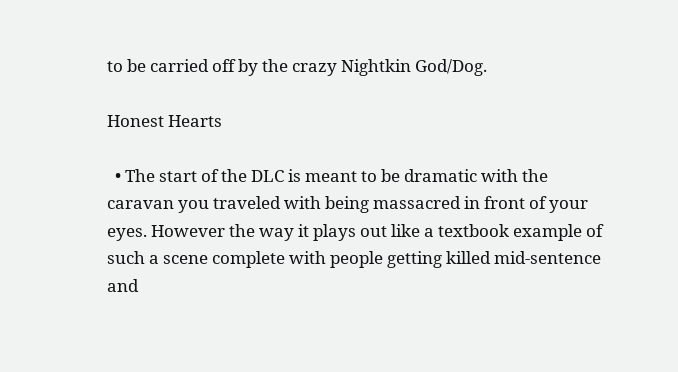to be carried off by the crazy Nightkin God/Dog.

Honest Hearts

  • The start of the DLC is meant to be dramatic with the caravan you traveled with being massacred in front of your eyes. However the way it plays out like a textbook example of such a scene complete with people getting killed mid-sentence and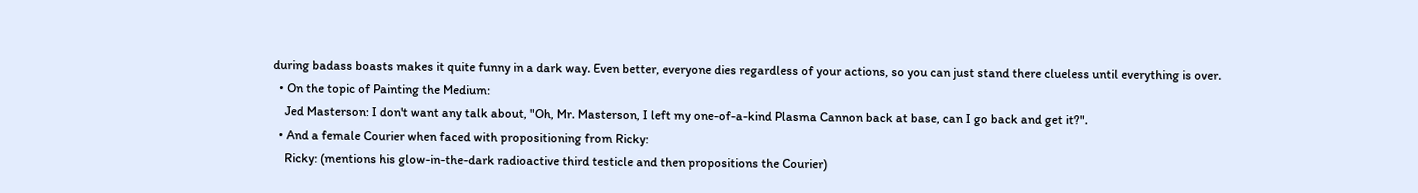during badass boasts makes it quite funny in a dark way. Even better, everyone dies regardless of your actions, so you can just stand there clueless until everything is over.
  • On the topic of Painting the Medium:
    Jed Masterson: I don't want any talk about, "Oh, Mr. Masterson, I left my one-of-a-kind Plasma Cannon back at base, can I go back and get it?".
  • And a female Courier when faced with propositioning from Ricky:
    Ricky: (mentions his glow-in-the-dark radioactive third testicle and then propositions the Courier)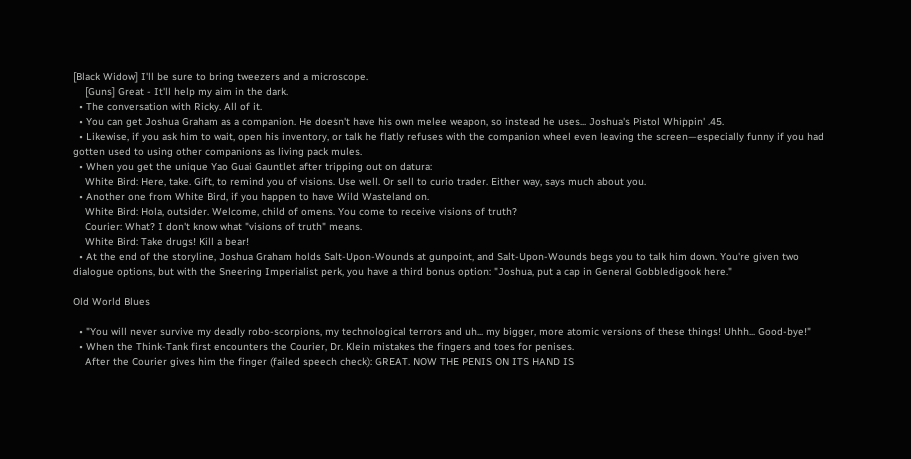[Black Widow] I'll be sure to bring tweezers and a microscope.
    [Guns] Great - It'll help my aim in the dark.
  • The conversation with Ricky. All of it.
  • You can get Joshua Graham as a companion. He doesn't have his own melee weapon, so instead he uses... Joshua's Pistol Whippin' .45.
  • Likewise, if you ask him to wait, open his inventory, or talk he flatly refuses with the companion wheel even leaving the screen—especially funny if you had gotten used to using other companions as living pack mules.
  • When you get the unique Yao Guai Gauntlet after tripping out on datura:
    White Bird: Here, take. Gift, to remind you of visions. Use well. Or sell to curio trader. Either way, says much about you.
  • Another one from White Bird, if you happen to have Wild Wasteland on.
    White Bird: Hola, outsider. Welcome, child of omens. You come to receive visions of truth?
    Courier: What? I don't know what "visions of truth" means.
    White Bird: Take drugs! Kill a bear!
  • At the end of the storyline, Joshua Graham holds Salt-Upon-Wounds at gunpoint, and Salt-Upon-Wounds begs you to talk him down. You're given two dialogue options, but with the Sneering Imperialist perk, you have a third bonus option: "Joshua, put a cap in General Gobbledigook here."

Old World Blues

  • "You will never survive my deadly robo-scorpions, my technological terrors and uh... my bigger, more atomic versions of these things! Uhhh... Good-bye!"
  • When the Think-Tank first encounters the Courier, Dr. Klein mistakes the fingers and toes for penises.
    After the Courier gives him the finger (failed speech check): GREAT. NOW THE PENIS ON ITS HAND IS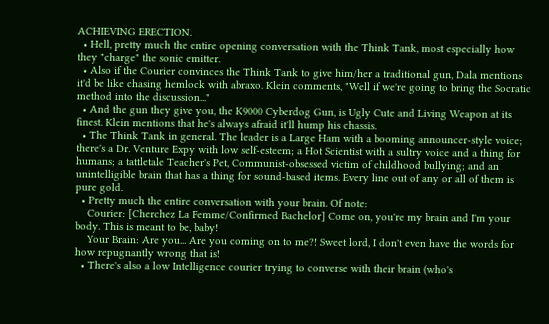ACHIEVING ERECTION.
  • Hell, pretty much the entire opening conversation with the Think Tank, most especially how they "charge" the sonic emitter.
  • Also if the Courier convinces the Think Tank to give him/her a traditional gun, Dala mentions it'd be like chasing hemlock with abraxo. Klein comments, "Well if we're going to bring the Socratic method into the discussion..."
  • And the gun they give you, the K9000 Cyberdog Gun, is Ugly Cute and Living Weapon at its finest. Klein mentions that he's always afraid it'll hump his chassis.
  • The Think Tank in general. The leader is a Large Ham with a booming announcer-style voice; there's a Dr. Venture Expy with low self-esteem; a Hot Scientist with a sultry voice and a thing for humans; a tattletale Teacher's Pet, Communist-obsessed victim of childhood bullying; and an unintelligible brain that has a thing for sound-based items. Every line out of any or all of them is pure gold.
  • Pretty much the entire conversation with your brain. Of note:
    Courier: [Cherchez La Femme/Confirmed Bachelor] Come on, you're my brain and I'm your body. This is meant to be, baby!
    Your Brain: Are you... Are you coming on to me?! Sweet lord, I don't even have the words for how repugnantly wrong that is!
  • There's also a low Intelligence courier trying to converse with their brain (who's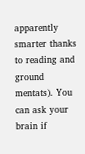apparently smarter thanks to reading and ground mentats). You can ask your brain if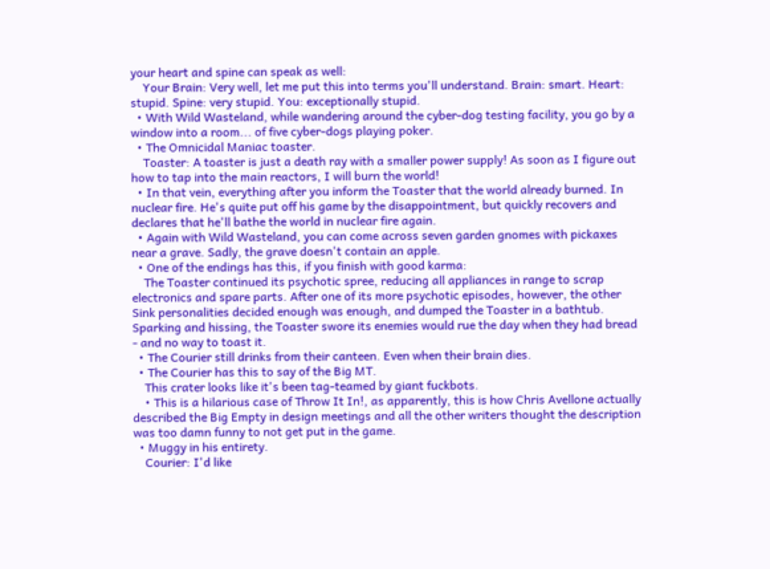your heart and spine can speak as well:
    Your Brain: Very well, let me put this into terms you'll understand. Brain: smart. Heart: stupid. Spine: very stupid. You: exceptionally stupid.
  • With Wild Wasteland, while wandering around the cyber-dog testing facility, you go by a window into a room... of five cyber-dogs playing poker.
  • The Omnicidal Maniac toaster.
    Toaster: A toaster is just a death ray with a smaller power supply! As soon as I figure out how to tap into the main reactors, I will burn the world!
  • In that vein, everything after you inform the Toaster that the world already burned. In nuclear fire. He's quite put off his game by the disappointment, but quickly recovers and declares that he'll bathe the world in nuclear fire again.
  • Again with Wild Wasteland, you can come across seven garden gnomes with pickaxes near a grave. Sadly, the grave doesn't contain an apple.
  • One of the endings has this, if you finish with good karma:
    The Toaster continued its psychotic spree, reducing all appliances in range to scrap electronics and spare parts. After one of its more psychotic episodes, however, the other Sink personalities decided enough was enough, and dumped the Toaster in a bathtub. Sparking and hissing, the Toaster swore its enemies would rue the day when they had bread - and no way to toast it.
  • The Courier still drinks from their canteen. Even when their brain dies.
  • The Courier has this to say of the Big MT.
    This crater looks like it's been tag-teamed by giant fuckbots.
    • This is a hilarious case of Throw It In!, as apparently, this is how Chris Avellone actually described the Big Empty in design meetings and all the other writers thought the description was too damn funny to not get put in the game.
  • Muggy in his entirety.
    Courier: I'd like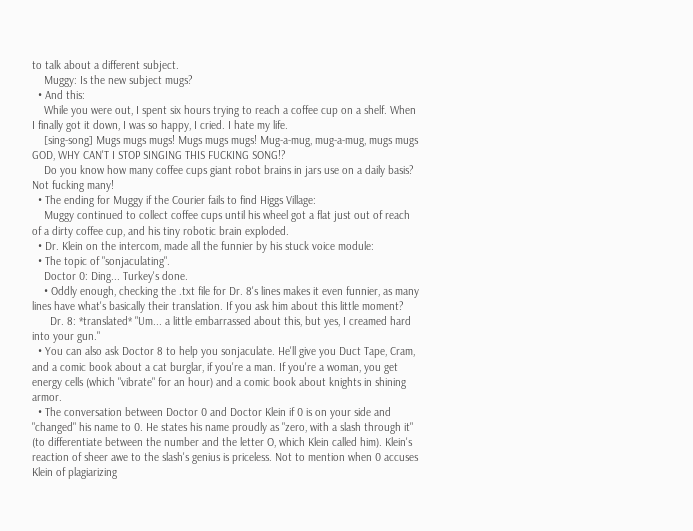to talk about a different subject.
    Muggy: Is the new subject mugs?
  • And this:
    While you were out, I spent six hours trying to reach a coffee cup on a shelf. When I finally got it down, I was so happy, I cried. I hate my life.
    [sing-song] Mugs mugs mugs! Mugs mugs mugs! Mug-a-mug, mug-a-mug, mugs mugs GOD, WHY CAN'T I STOP SINGING THIS FUCKING SONG!?
    Do you know how many coffee cups giant robot brains in jars use on a daily basis? Not fucking many!
  • The ending for Muggy if the Courier fails to find Higgs Village:
    Muggy continued to collect coffee cups until his wheel got a flat just out of reach of a dirty coffee cup, and his tiny robotic brain exploded.
  • Dr. Klein on the intercom, made all the funnier by his stuck voice module:
  • The topic of "sonjaculating".
    Doctor 0: Ding... Turkey's done.
    • Oddly enough, checking the .txt file for Dr. 8's lines makes it even funnier, as many lines have what's basically their translation. If you ask him about this little moment?
      Dr. 8: *translated* "Um... a little embarrassed about this, but yes, I creamed hard into your gun."
  • You can also ask Doctor 8 to help you sonjaculate. He'll give you Duct Tape, Cram, and a comic book about a cat burglar, if you're a man. If you're a woman, you get energy cells (which "vibrate" for an hour) and a comic book about knights in shining armor.
  • The conversation between Doctor 0 and Doctor Klein if 0 is on your side and "changed" his name to 0. He states his name proudly as "zero, with a slash through it" (to differentiate between the number and the letter O, which Klein called him). Klein's reaction of sheer awe to the slash's genius is priceless. Not to mention when 0 accuses Klein of plagiarizing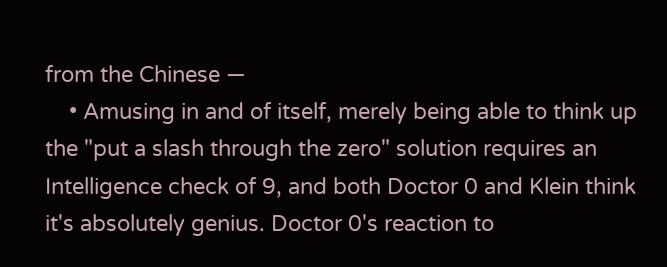from the Chinese —
    • Amusing in and of itself, merely being able to think up the "put a slash through the zero" solution requires an Intelligence check of 9, and both Doctor 0 and Klein think it's absolutely genius. Doctor 0's reaction to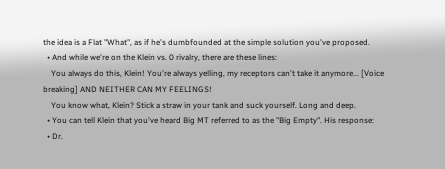the idea is a Flat "What", as if he's dumbfounded at the simple solution you've proposed.
  • And while we're on the Klein vs. 0 rivalry, there are these lines:
    You always do this, Klein! You're always yelling, my receptors can't take it anymore... [Voice breaking] AND NEITHER CAN MY FEELINGS!
    You know what, Klein? Stick a straw in your tank and suck yourself. Long and deep.
  • You can tell Klein that you've heard Big MT referred to as the "Big Empty". His response:
  • Dr.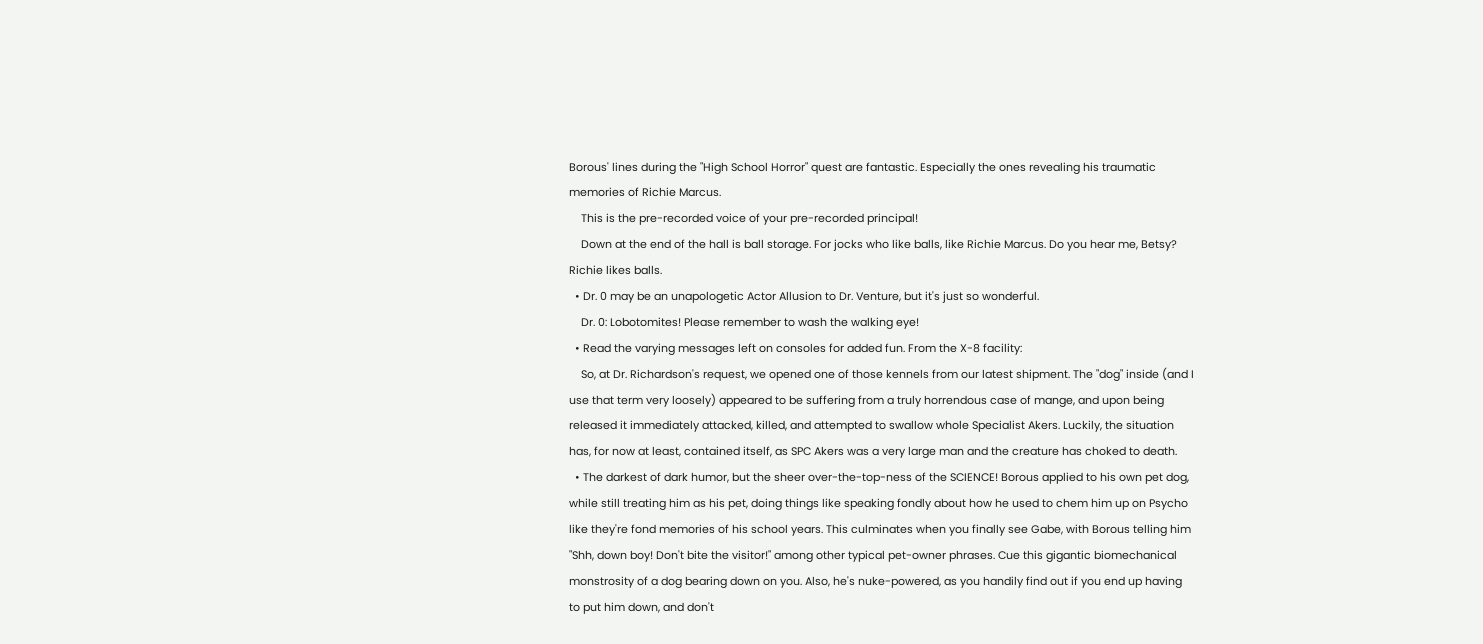Borous' lines during the "High School Horror" quest are fantastic. Especially the ones revealing his traumatic memories of Richie Marcus.
    This is the pre-recorded voice of your pre-recorded principal!
    Down at the end of the hall is ball storage. For jocks who like balls, like Richie Marcus. Do you hear me, Betsy? Richie likes balls.
  • Dr. 0 may be an unapologetic Actor Allusion to Dr. Venture, but it's just so wonderful.
    Dr. 0: Lobotomites! Please remember to wash the walking eye!
  • Read the varying messages left on consoles for added fun. From the X-8 facility:
    So, at Dr. Richardson's request, we opened one of those kennels from our latest shipment. The "dog" inside (and I use that term very loosely) appeared to be suffering from a truly horrendous case of mange, and upon being released it immediately attacked, killed, and attempted to swallow whole Specialist Akers. Luckily, the situation has, for now at least, contained itself, as SPC Akers was a very large man and the creature has choked to death.
  • The darkest of dark humor, but the sheer over-the-top-ness of the SCIENCE! Borous applied to his own pet dog, while still treating him as his pet, doing things like speaking fondly about how he used to chem him up on Psycho like they're fond memories of his school years. This culminates when you finally see Gabe, with Borous telling him "Shh, down boy! Don't bite the visitor!" among other typical pet-owner phrases. Cue this gigantic biomechanical monstrosity of a dog bearing down on you. Also, he's nuke-powered, as you handily find out if you end up having to put him down, and don't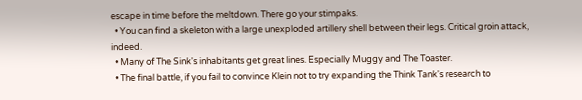escape in time before the meltdown. There go your stimpaks.
  • You can find a skeleton with a large unexploded artillery shell between their legs. Critical groin attack, indeed.
  • Many of The Sink's inhabitants get great lines. Especially Muggy and The Toaster.
  • The final battle, if you fail to convince Klein not to try expanding the Think Tank's research to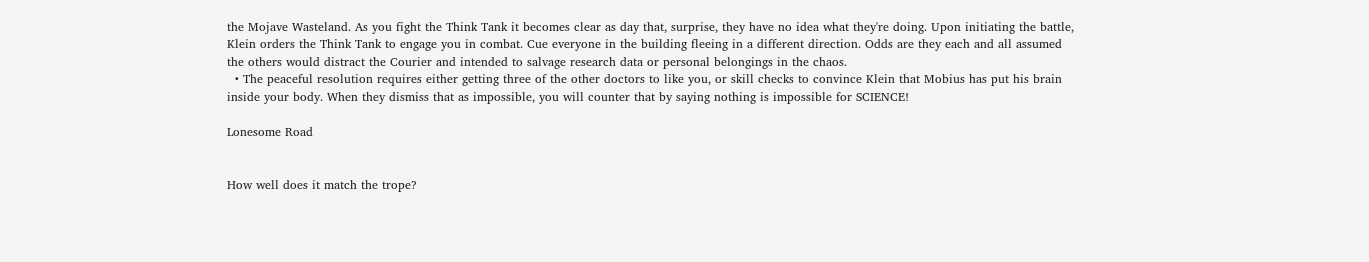the Mojave Wasteland. As you fight the Think Tank it becomes clear as day that, surprise, they have no idea what they're doing. Upon initiating the battle, Klein orders the Think Tank to engage you in combat. Cue everyone in the building fleeing in a different direction. Odds are they each and all assumed the others would distract the Courier and intended to salvage research data or personal belongings in the chaos.
  • The peaceful resolution requires either getting three of the other doctors to like you, or skill checks to convince Klein that Mobius has put his brain inside your body. When they dismiss that as impossible, you will counter that by saying nothing is impossible for SCIENCE!

Lonesome Road


How well does it match the trope?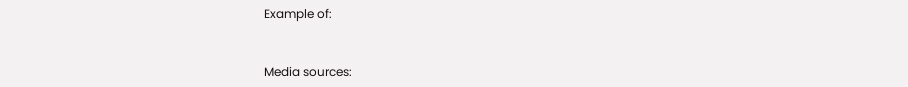Example of:


Media sources: